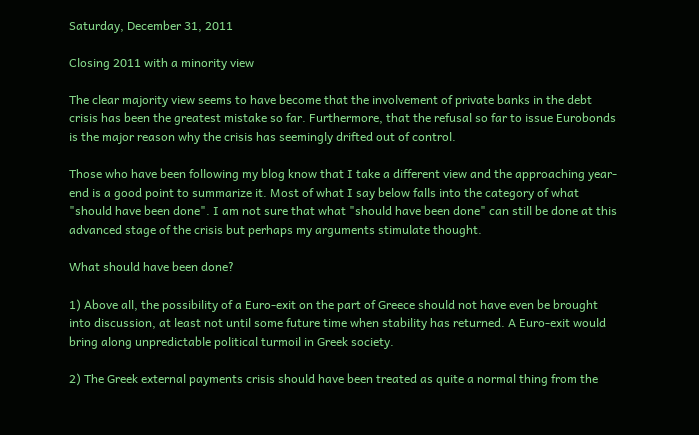Saturday, December 31, 2011

Closing 2011 with a minority view

The clear majority view seems to have become that the involvement of private banks in the debt crisis has been the greatest mistake so far. Furthermore, that the refusal so far to issue Eurobonds is the major reason why the crisis has seemingly drifted out of control.

Those who have been following my blog know that I take a different view and the approaching year-end is a good point to summarize it. Most of what I say below falls into the category of what "should have been done". I am not sure that what "should have been done" can still be done at this advanced stage of the crisis but perhaps my arguments stimulate thought.

What should have been done?

1) Above all, the possibility of a Euro-exit on the part of Greece should not have even be brought into discussion, at least not until some future time when stability has returned. A Euro-exit would bring along unpredictable political turmoil in Greek society.

2) The Greek external payments crisis should have been treated as quite a normal thing from the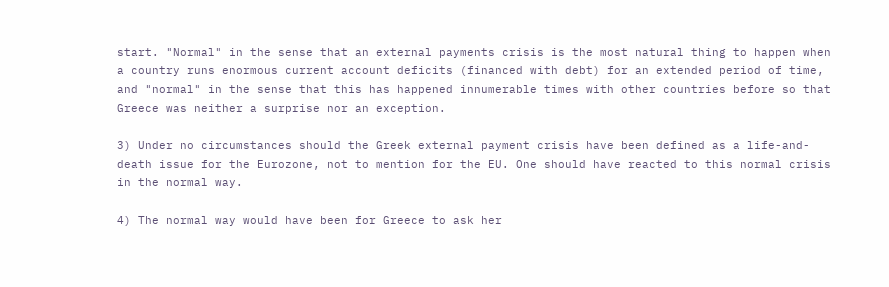start. "Normal" in the sense that an external payments crisis is the most natural thing to happen when a country runs enormous current account deficits (financed with debt) for an extended period of time, and "normal" in the sense that this has happened innumerable times with other countries before so that Greece was neither a surprise nor an exception.

3) Under no circumstances should the Greek external payment crisis have been defined as a life-and-death issue for the Eurozone, not to mention for the EU. One should have reacted to this normal crisis in the normal way.

4) The normal way would have been for Greece to ask her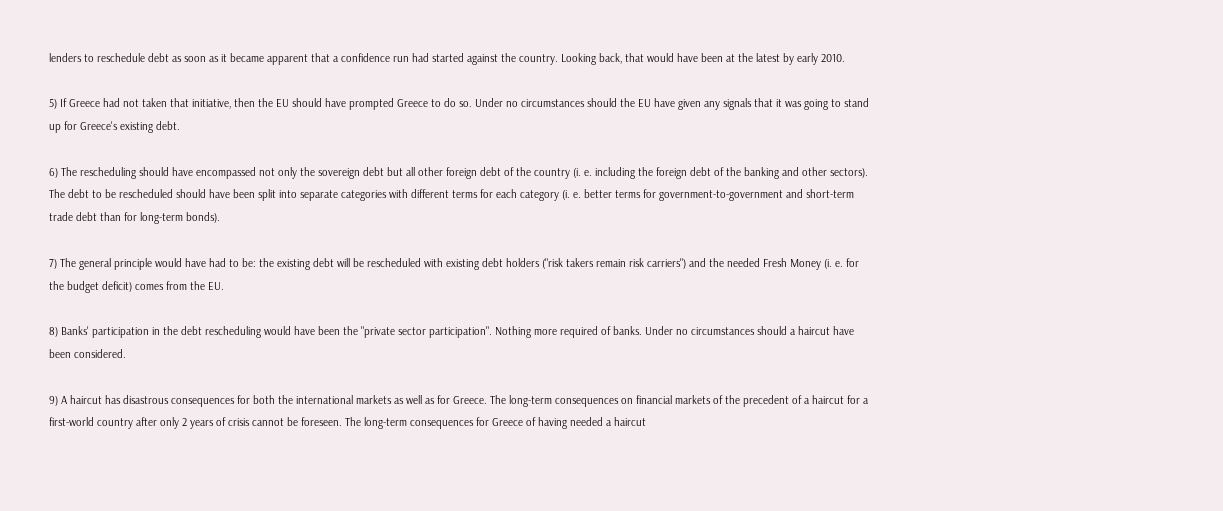lenders to reschedule debt as soon as it became apparent that a confidence run had started against the country. Looking back, that would have been at the latest by early 2010.

5) If Greece had not taken that initiative, then the EU should have prompted Greece to do so. Under no circumstances should the EU have given any signals that it was going to stand up for Greece's existing debt.

6) The rescheduling should have encompassed not only the sovereign debt but all other foreign debt of the country (i. e. including the foreign debt of the banking and other sectors). The debt to be rescheduled should have been split into separate categories with different terms for each category (i. e. better terms for government-to-government and short-term trade debt than for long-term bonds).

7) The general principle would have had to be: the existing debt will be rescheduled with existing debt holders ("risk takers remain risk carriers") and the needed Fresh Money (i. e. for the budget deficit) comes from the EU.

8) Banks' participation in the debt rescheduling would have been the "private sector participation". Nothing more required of banks. Under no circumstances should a haircut have been considered.

9) A haircut has disastrous consequences for both the international markets as well as for Greece. The long-term consequences on financial markets of the precedent of a haircut for a first-world country after only 2 years of crisis cannot be foreseen. The long-term consequences for Greece of having needed a haircut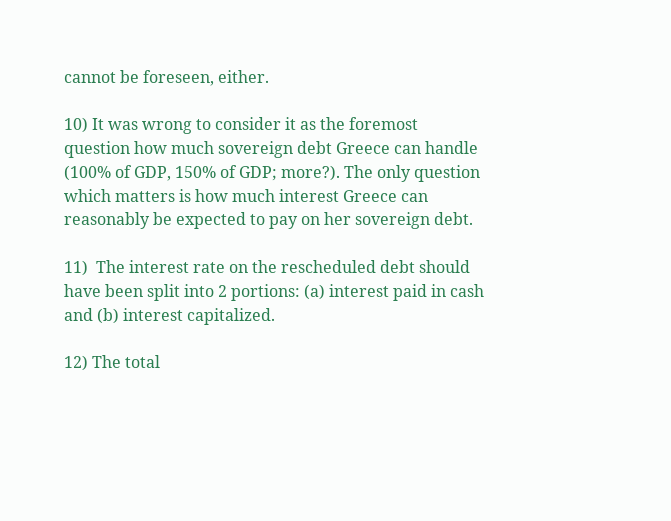cannot be foreseen, either.

10) It was wrong to consider it as the foremost question how much sovereign debt Greece can handle (100% of GDP, 150% of GDP; more?). The only question which matters is how much interest Greece can reasonably be expected to pay on her sovereign debt.

11)  The interest rate on the rescheduled debt should have been split into 2 portions: (a) interest paid in cash and (b) interest capitalized.

12) The total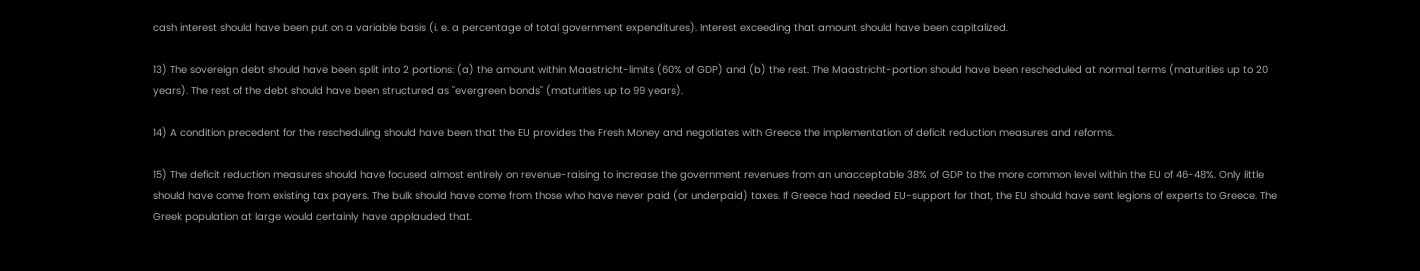cash interest should have been put on a variable basis (i. e. a percentage of total government expenditures). Interest exceeding that amount should have been capitalized.

13) The sovereign debt should have been split into 2 portions: (a) the amount within Maastricht-limits (60% of GDP) and (b) the rest. The Maastricht-portion should have been rescheduled at normal terms (maturities up to 20 years). The rest of the debt should have been structured as "evergreen bonds" (maturities up to 99 years).

14) A condition precedent for the rescheduling should have been that the EU provides the Fresh Money and negotiates with Greece the implementation of deficit reduction measures and reforms.

15) The deficit reduction measures should have focused almost entirely on revenue-raising to increase the government revenues from an unacceptable 38% of GDP to the more common level within the EU of 46-48%. Only little should have come from existing tax payers. The bulk should have come from those who have never paid (or underpaid) taxes. If Greece had needed EU-support for that, the EU should have sent legions of experts to Greece. The Greek population at large would certainly have applauded that.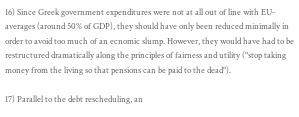16) Since Greek government expenditures were not at all out of line with EU-averages (around 50% of GDP), they should have only been reduced minimally in order to avoid too much of an ecnomic slump. However, they would have had to be restructured dramatically along the principles of fairness and utility ("stop taking money from the living so that pensions can be paid to the dead").

17) Parallel to the debt rescheduling, an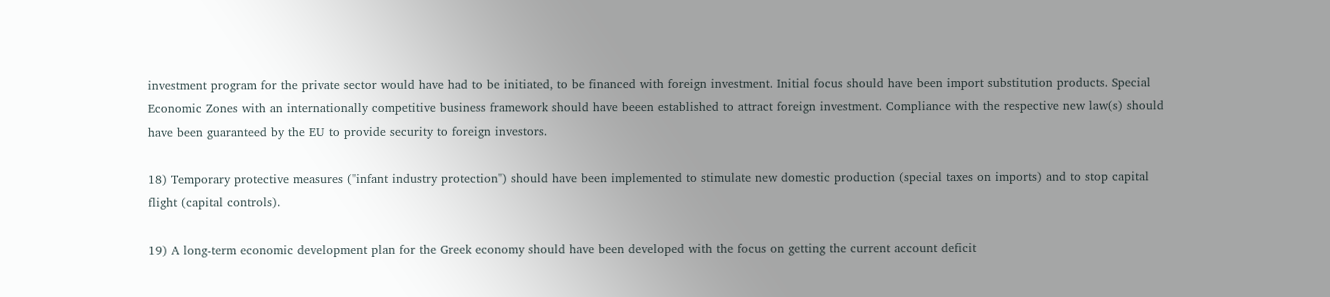investment program for the private sector would have had to be initiated, to be financed with foreign investment. Initial focus should have been import substitution products. Special Economic Zones with an internationally competitive business framework should have beeen established to attract foreign investment. Compliance with the respective new law(s) should have been guaranteed by the EU to provide security to foreign investors.

18) Temporary protective measures ("infant industry protection") should have been implemented to stimulate new domestic production (special taxes on imports) and to stop capital flight (capital controls).

19) A long-term economic development plan for the Greek economy should have been developed with the focus on getting the current account deficit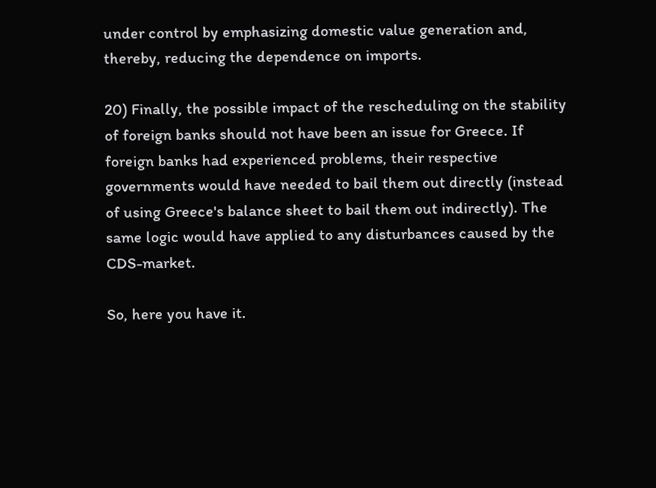under control by emphasizing domestic value generation and, thereby, reducing the dependence on imports.

20) Finally, the possible impact of the rescheduling on the stability of foreign banks should not have been an issue for Greece. If foreign banks had experienced problems, their respective governments would have needed to bail them out directly (instead of using Greece's balance sheet to bail them out indirectly). The same logic would have applied to any disturbances caused by the CDS-market.

So, here you have it.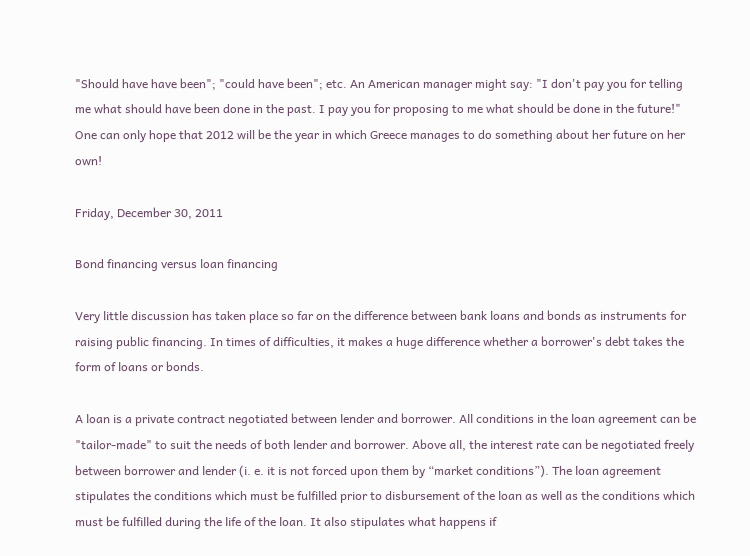"Should have have been"; "could have been"; etc. An American manager might say: "I don't pay you for telling me what should have been done in the past. I pay you for proposing to me what should be done in the future!" One can only hope that 2012 will be the year in which Greece manages to do something about her future on her own!

Friday, December 30, 2011

Bond financing versus loan financing

Very little discussion has taken place so far on the difference between bank loans and bonds as instruments for raising public financing. In times of difficulties, it makes a huge difference whether a borrower's debt takes the form of loans or bonds.

A loan is a private contract negotiated between lender and borrower. All conditions in the loan agreement can be "tailor-made" to suit the needs of both lender and borrower. Above all, the interest rate can be negotiated freely between borrower and lender (i. e. it is not forced upon them by “market conditions”). The loan agreement stipulates the conditions which must be fulfilled prior to disbursement of the loan as well as the conditions which must be fulfilled during the life of the loan. It also stipulates what happens if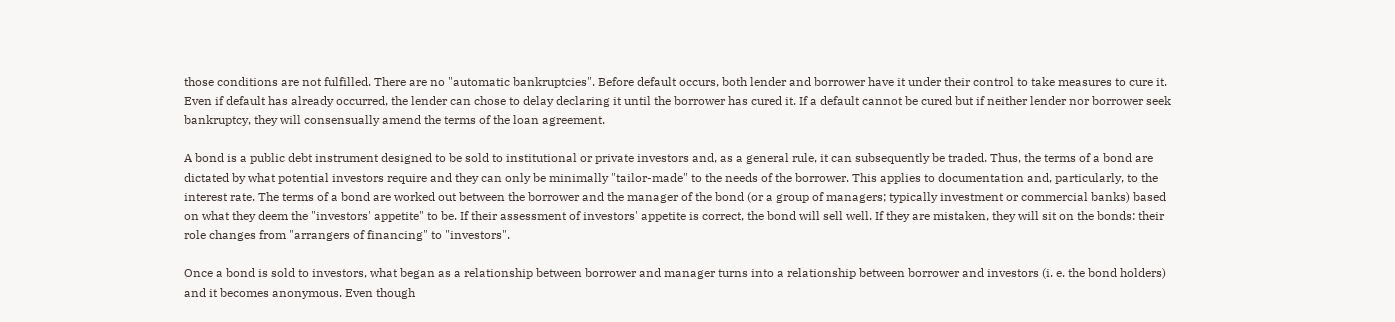those conditions are not fulfilled. There are no "automatic bankruptcies". Before default occurs, both lender and borrower have it under their control to take measures to cure it. Even if default has already occurred, the lender can chose to delay declaring it until the borrower has cured it. If a default cannot be cured but if neither lender nor borrower seek bankruptcy, they will consensually amend the terms of the loan agreement.

A bond is a public debt instrument designed to be sold to institutional or private investors and, as a general rule, it can subsequently be traded. Thus, the terms of a bond are dictated by what potential investors require and they can only be minimally "tailor-made" to the needs of the borrower. This applies to documentation and, particularly, to the interest rate. The terms of a bond are worked out between the borrower and the manager of the bond (or a group of managers; typically investment or commercial banks) based on what they deem the "investors' appetite" to be. If their assessment of investors' appetite is correct, the bond will sell well. If they are mistaken, they will sit on the bonds: their role changes from "arrangers of financing" to "investors".

Once a bond is sold to investors, what began as a relationship between borrower and manager turns into a relationship between borrower and investors (i. e. the bond holders) and it becomes anonymous. Even though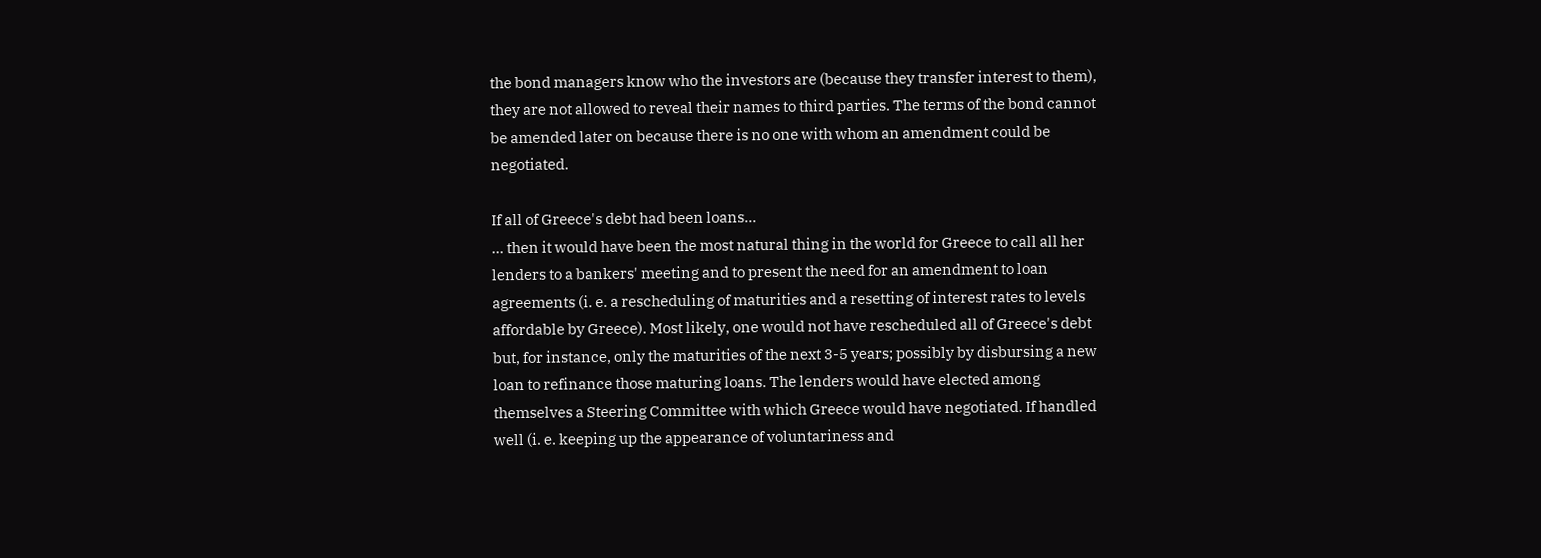the bond managers know who the investors are (because they transfer interest to them), they are not allowed to reveal their names to third parties. The terms of the bond cannot be amended later on because there is no one with whom an amendment could be negotiated.

If all of Greece's debt had been loans...
... then it would have been the most natural thing in the world for Greece to call all her lenders to a bankers' meeting and to present the need for an amendment to loan agreements (i. e. a rescheduling of maturities and a resetting of interest rates to levels affordable by Greece). Most likely, one would not have rescheduled all of Greece's debt but, for instance, only the maturities of the next 3-5 years; possibly by disbursing a new loan to refinance those maturing loans. The lenders would have elected among themselves a Steering Committee with which Greece would have negotiated. If handled well (i. e. keeping up the appearance of voluntariness and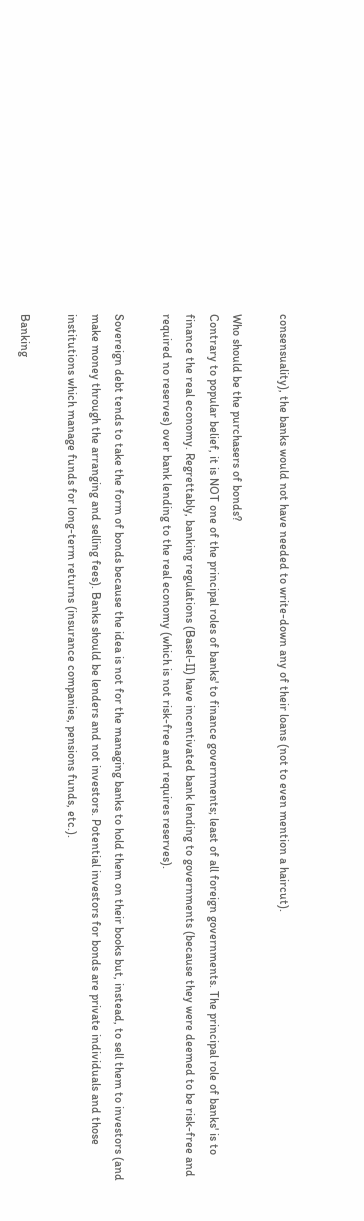consensuality), the banks would not have needed to write-down any of their loans (not to even mention a haircut).

Who should be the purchasers of bonds?
Contrary to popular belief, it is NOT one of the principal roles of banks' to finance governments; least of all foreign governments. The principal role of banks' is to finance the real economy. Regrettably, banking regulations (Basel-II) have incentivated bank lending to governments (because they were deemed to be risk-free and required no reserves) over bank lending to the real economy (which is not risk-free and requires reserves).

Sovereign debt tends to take the form of bonds because the idea is not for the managing banks to hold them on their books but, instead, to sell them to investors (and make money through the arranging and selling fees). Banks should be lenders and not investors. Potential investors for bonds are private individuals and those institutions which manage funds for long-term returns (insurance companies, pensions funds, etc.).

Banking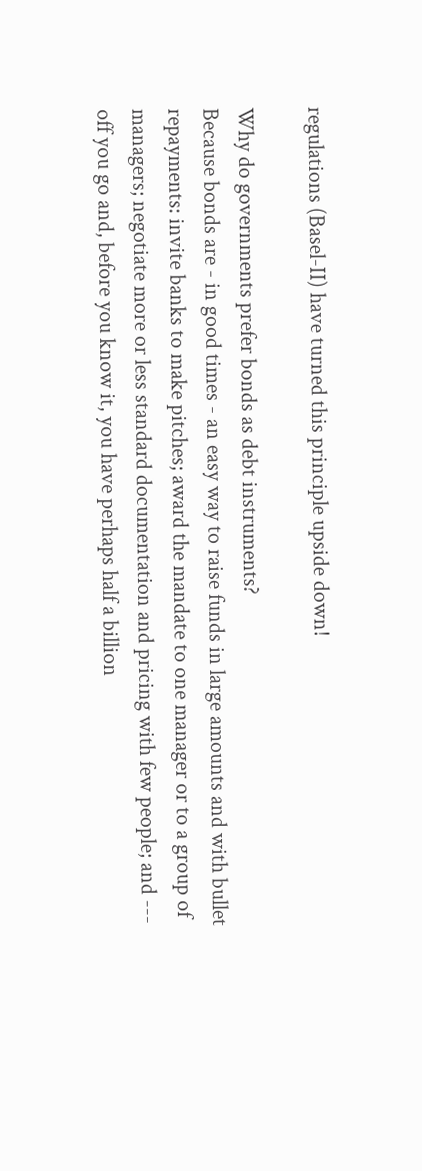regulations (Basel-II) have turned this principle upside down!

Why do governments prefer bonds as debt instruments?
Because bonds are - in good times - an easy way to raise funds in large amounts and with bullet repayments: invite banks to make pitches; award the mandate to one manager or to a group of managers; negotiate more or less standard documentation and pricing with few people; and --- off you go and, before you know it, you have perhaps half a billion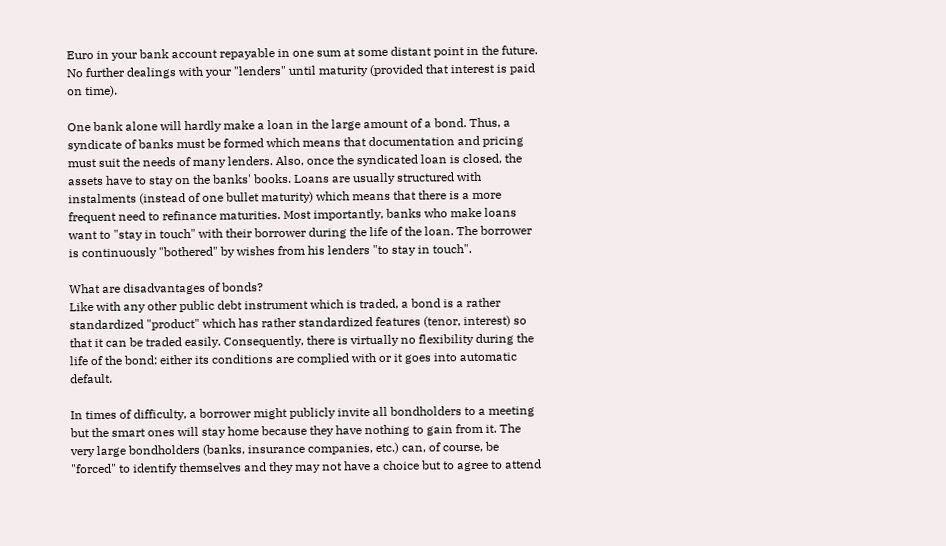Euro in your bank account repayable in one sum at some distant point in the future. No further dealings with your "lenders" until maturity (provided that interest is paid on time).

One bank alone will hardly make a loan in the large amount of a bond. Thus, a syndicate of banks must be formed which means that documentation and pricing must suit the needs of many lenders. Also, once the syndicated loan is closed, the assets have to stay on the banks' books. Loans are usually structured with instalments (instead of one bullet maturity) which means that there is a more frequent need to refinance maturities. Most importantly, banks who make loans want to "stay in touch" with their borrower during the life of the loan. The borrower is continuously "bothered" by wishes from his lenders "to stay in touch".

What are disadvantages of bonds?
Like with any other public debt instrument which is traded, a bond is a rather standardized "product" which has rather standardized features (tenor, interest) so that it can be traded easily. Consequently, there is virtually no flexibility during the life of the bond: either its conditions are complied with or it goes into automatic default.

In times of difficulty, a borrower might publicly invite all bondholders to a meeting but the smart ones will stay home because they have nothing to gain from it. The very large bondholders (banks, insurance companies, etc.) can, of course, be "forced" to identify themselves and they may not have a choice but to agree to attend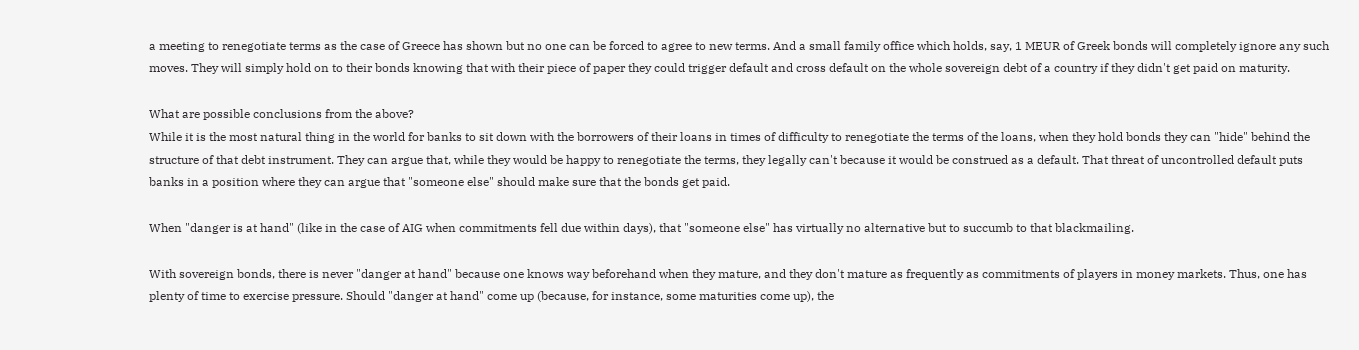a meeting to renegotiate terms as the case of Greece has shown but no one can be forced to agree to new terms. And a small family office which holds, say, 1 MEUR of Greek bonds will completely ignore any such moves. They will simply hold on to their bonds knowing that with their piece of paper they could trigger default and cross default on the whole sovereign debt of a country if they didn't get paid on maturity.

What are possible conclusions from the above?
While it is the most natural thing in the world for banks to sit down with the borrowers of their loans in times of difficulty to renegotiate the terms of the loans, when they hold bonds they can "hide" behind the structure of that debt instrument. They can argue that, while they would be happy to renegotiate the terms, they legally can't because it would be construed as a default. That threat of uncontrolled default puts banks in a position where they can argue that "someone else" should make sure that the bonds get paid.

When "danger is at hand" (like in the case of AIG when commitments fell due within days), that "someone else" has virtually no alternative but to succumb to that blackmailing.

With sovereign bonds, there is never "danger at hand" because one knows way beforehand when they mature, and they don't mature as frequently as commitments of players in money markets. Thus, one has plenty of time to exercise pressure. Should "danger at hand" come up (because, for instance, some maturities come up), the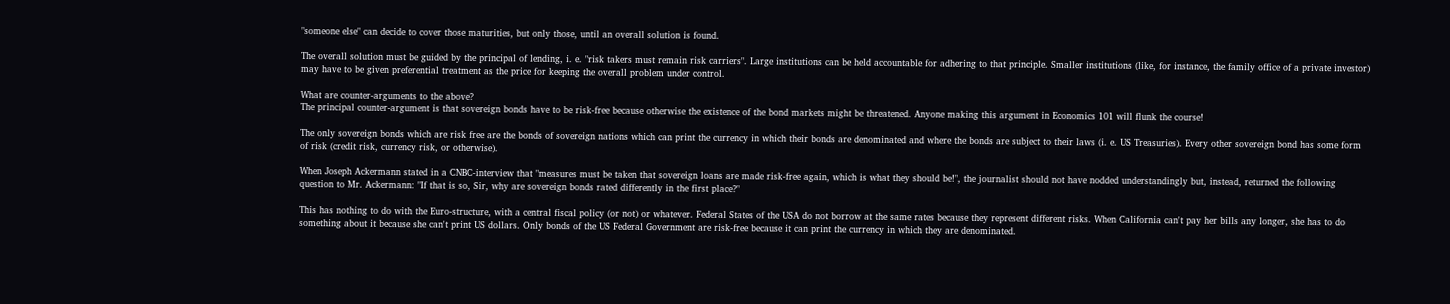"someone else" can decide to cover those maturities, but only those, until an overall solution is found.

The overall solution must be guided by the principal of lending, i. e. "risk takers must remain risk carriers". Large institutions can be held accountable for adhering to that principle. Smaller institutions (like, for instance, the family office of a private investor) may have to be given preferential treatment as the price for keeping the overall problem under control.

What are counter-arguments to the above?
The principal counter-argument is that sovereign bonds have to be risk-free because otherwise the existence of the bond markets might be threatened. Anyone making this argument in Economics 101 will flunk the course!

The only sovereign bonds which are risk free are the bonds of sovereign nations which can print the currency in which their bonds are denominated and where the bonds are subject to their laws (i. e. US Treasuries). Every other sovereign bond has some form of risk (credit risk, currency risk, or otherwise).

When Joseph Ackermann stated in a CNBC-interview that "measures must be taken that sovereign loans are made risk-free again, which is what they should be!", the journalist should not have nodded understandingly but, instead, returned the following question to Mr. Ackermann: "If that is so, Sir, why are sovereign bonds rated differently in the first place?"

This has nothing to do with the Euro-structure, with a central fiscal policy (or not) or whatever. Federal States of the USA do not borrow at the same rates because they represent different risks. When California can't pay her bills any longer, she has to do something about it because she can't print US dollars. Only bonds of the US Federal Government are risk-free because it can print the currency in which they are denominated.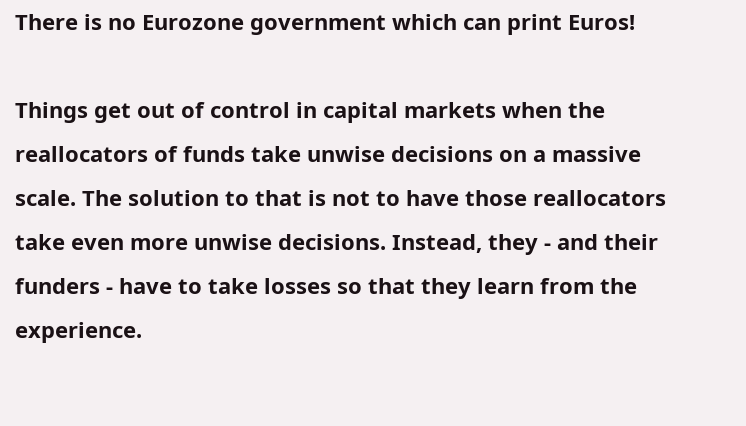There is no Eurozone government which can print Euros!

Things get out of control in capital markets when the reallocators of funds take unwise decisions on a massive scale. The solution to that is not to have those reallocators take even more unwise decisions. Instead, they - and their funders - have to take losses so that they learn from the experience.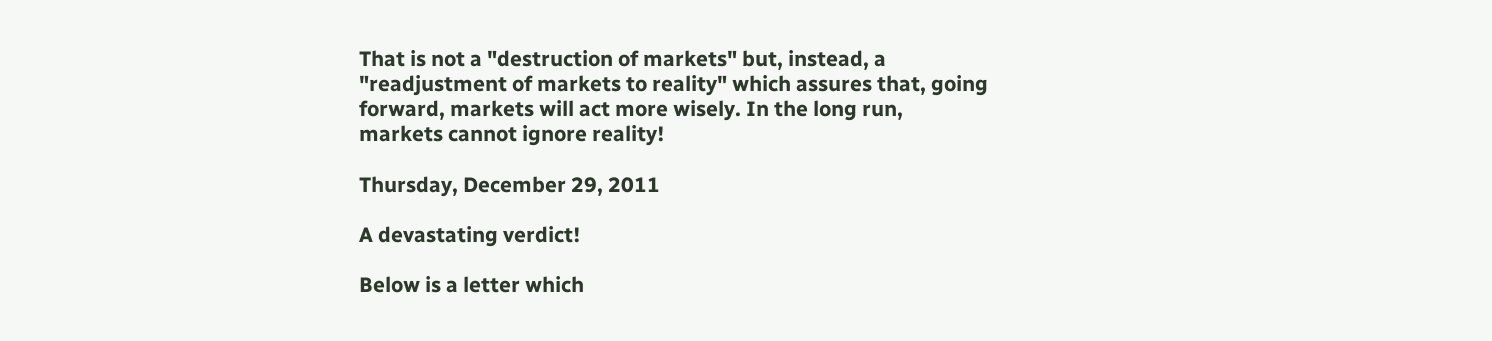That is not a "destruction of markets" but, instead, a "readjustment of markets to reality" which assures that, going forward, markets will act more wisely. In the long run, markets cannot ignore reality!

Thursday, December 29, 2011

A devastating verdict!

Below is a letter which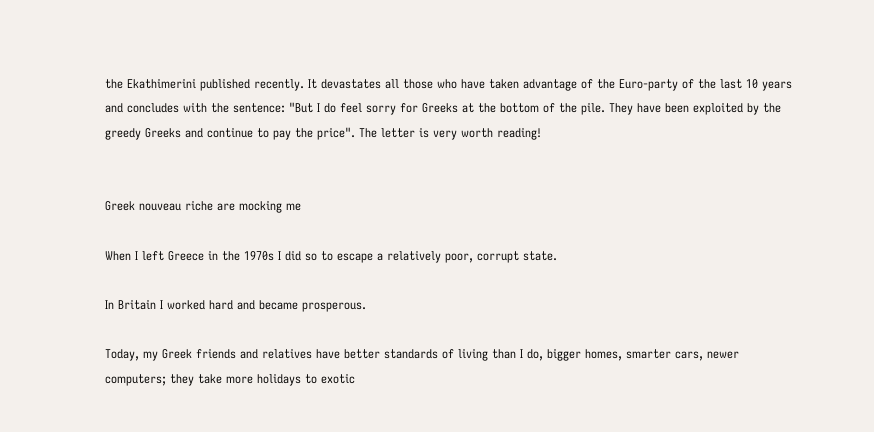the Ekathimerini published recently. It devastates all those who have taken advantage of the Euro-party of the last 10 years and concludes with the sentence: "But I do feel sorry for Greeks at the bottom of the pile. They have been exploited by the greedy Greeks and continue to pay the price". The letter is very worth reading!


Greek nouveau riche are mocking me

When I left Greece in the 1970s I did so to escape a relatively poor, corrupt state.

In Britain I worked hard and became prosperous.

Today, my Greek friends and relatives have better standards of living than I do, bigger homes, smarter cars, newer computers; they take more holidays to exotic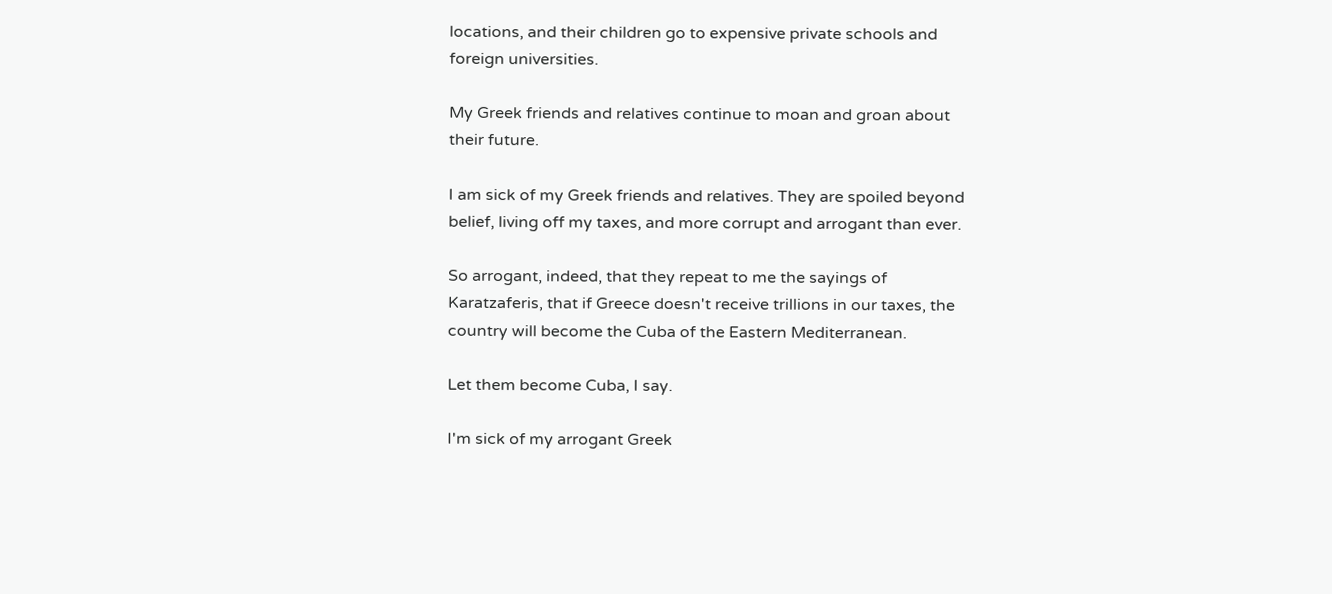locations, and their children go to expensive private schools and foreign universities.

My Greek friends and relatives continue to moan and groan about their future.

I am sick of my Greek friends and relatives. They are spoiled beyond belief, living off my taxes, and more corrupt and arrogant than ever.

So arrogant, indeed, that they repeat to me the sayings of Karatzaferis, that if Greece doesn't receive trillions in our taxes, the country will become the Cuba of the Eastern Mediterranean.

Let them become Cuba, I say.

I'm sick of my arrogant Greek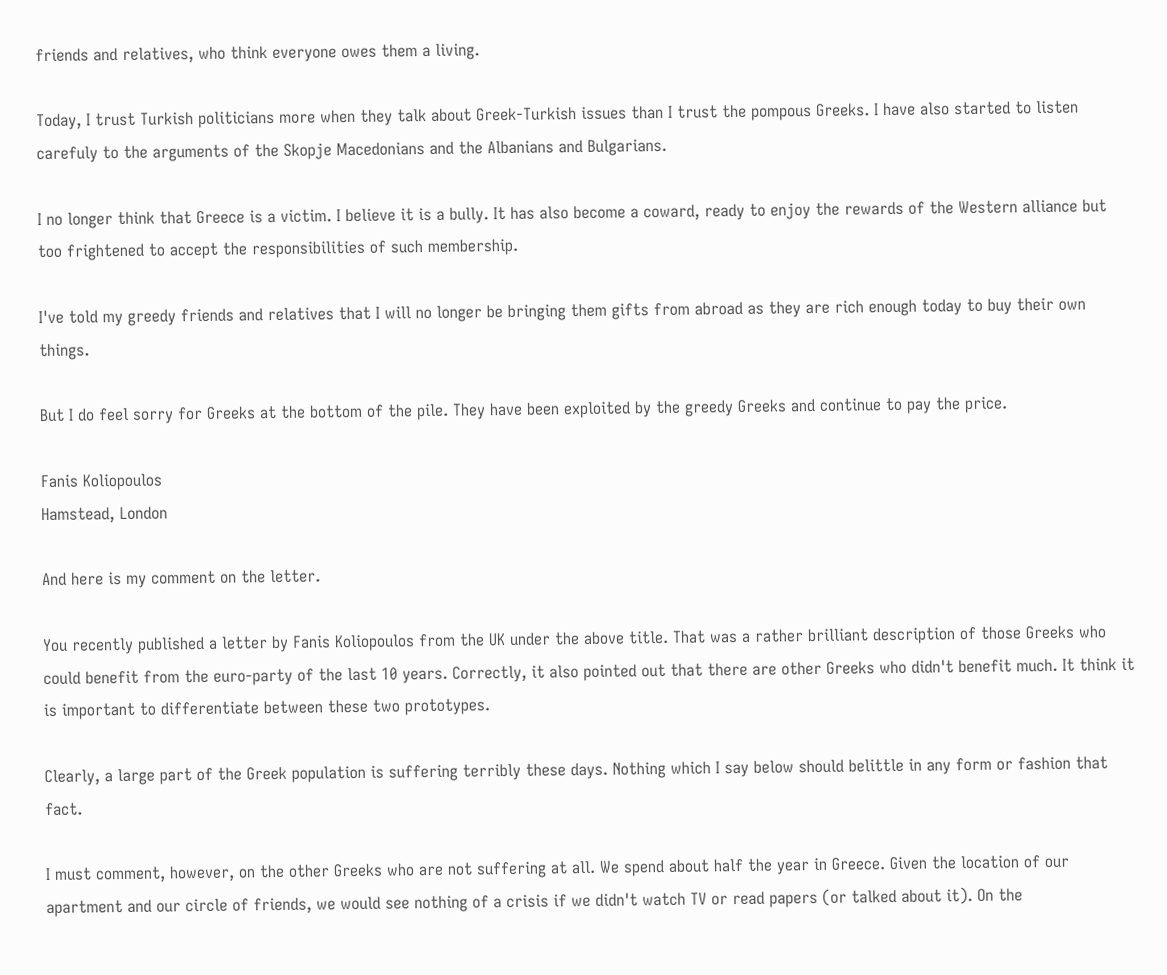friends and relatives, who think everyone owes them a living.

Today, I trust Turkish politicians more when they talk about Greek-Turkish issues than I trust the pompous Greeks. I have also started to listen carefuly to the arguments of the Skopje Macedonians and the Albanians and Bulgarians.

I no longer think that Greece is a victim. I believe it is a bully. It has also become a coward, ready to enjoy the rewards of the Western alliance but too frightened to accept the responsibilities of such membership.

I've told my greedy friends and relatives that I will no longer be bringing them gifts from abroad as they are rich enough today to buy their own things.

But I do feel sorry for Greeks at the bottom of the pile. They have been exploited by the greedy Greeks and continue to pay the price.

Fanis Koliopoulos
Hamstead, London

And here is my comment on the letter.

You recently published a letter by Fanis Koliopoulos from the UK under the above title. That was a rather brilliant description of those Greeks who could benefit from the euro-party of the last 10 years. Correctly, it also pointed out that there are other Greeks who didn't benefit much. It think it is important to differentiate between these two prototypes.

Clearly, a large part of the Greek population is suffering terribly these days. Nothing which I say below should belittle in any form or fashion that fact.

I must comment, however, on the other Greeks who are not suffering at all. We spend about half the year in Greece. Given the location of our apartment and our circle of friends, we would see nothing of a crisis if we didn't watch TV or read papers (or talked about it). On the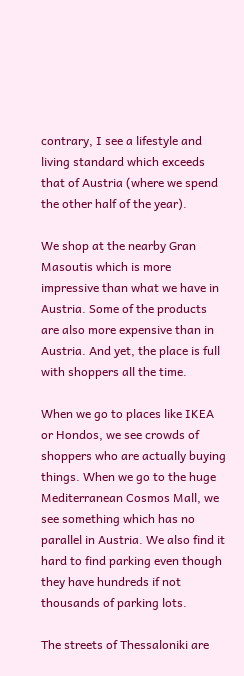contrary, I see a lifestyle and living standard which exceeds that of Austria (where we spend the other half of the year).

We shop at the nearby Gran Masoutis which is more impressive than what we have in Austria. Some of the products are also more expensive than in Austria. And yet, the place is full with shoppers all the time.

When we go to places like IKEA or Hondos, we see crowds of shoppers who are actually buying things. When we go to the huge Mediterranean Cosmos Mall, we see something which has no parallel in Austria. We also find it hard to find parking even though they have hundreds if not thousands of parking lots.

The streets of Thessaloniki are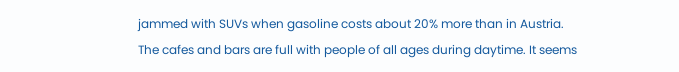jammed with SUVs when gasoline costs about 20% more than in Austria. The cafes and bars are full with people of all ages during daytime. It seems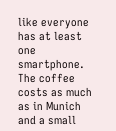like everyone has at least one smartphone. The coffee costs as much as in Munich and a small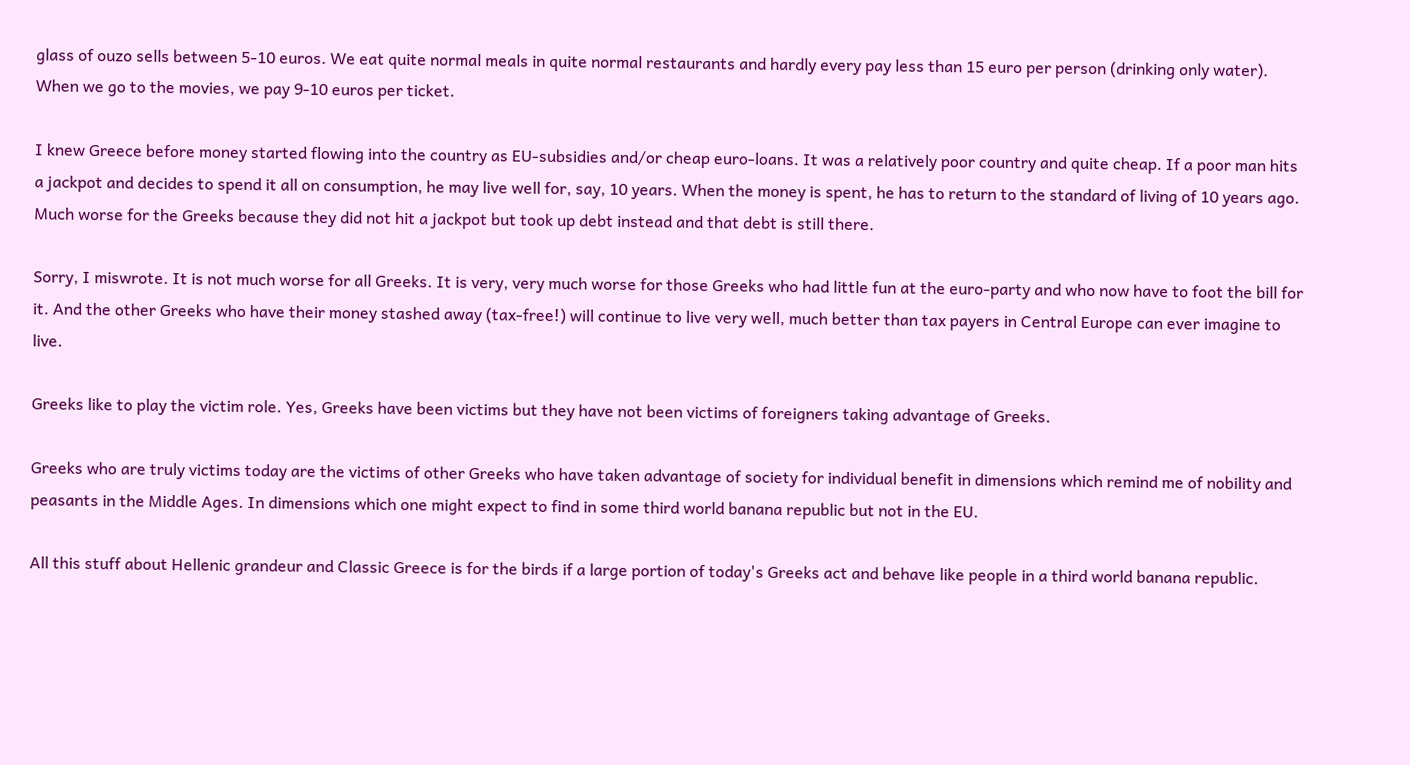glass of ouzo sells between 5-10 euros. We eat quite normal meals in quite normal restaurants and hardly every pay less than 15 euro per person (drinking only water). When we go to the movies, we pay 9-10 euros per ticket.

I knew Greece before money started flowing into the country as EU-subsidies and/or cheap euro-loans. It was a relatively poor country and quite cheap. If a poor man hits a jackpot and decides to spend it all on consumption, he may live well for, say, 10 years. When the money is spent, he has to return to the standard of living of 10 years ago. Much worse for the Greeks because they did not hit a jackpot but took up debt instead and that debt is still there.

Sorry, I miswrote. It is not much worse for all Greeks. It is very, very much worse for those Greeks who had little fun at the euro-party and who now have to foot the bill for it. And the other Greeks who have their money stashed away (tax-free!) will continue to live very well, much better than tax payers in Central Europe can ever imagine to live.

Greeks like to play the victim role. Yes, Greeks have been victims but they have not been victims of foreigners taking advantage of Greeks.

Greeks who are truly victims today are the victims of other Greeks who have taken advantage of society for individual benefit in dimensions which remind me of nobility and peasants in the Middle Ages. In dimensions which one might expect to find in some third world banana republic but not in the EU.

All this stuff about Hellenic grandeur and Classic Greece is for the birds if a large portion of today's Greeks act and behave like people in a third world banana republic.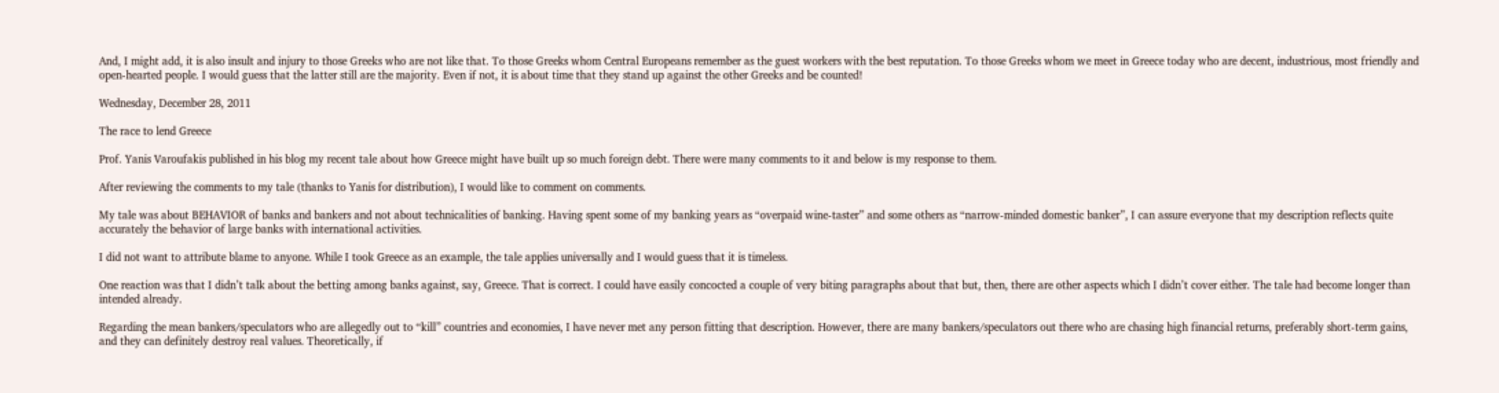And, I might add, it is also insult and injury to those Greeks who are not like that. To those Greeks whom Central Europeans remember as the guest workers with the best reputation. To those Greeks whom we meet in Greece today who are decent, industrious, most friendly and open-hearted people. I would guess that the latter still are the majority. Even if not, it is about time that they stand up against the other Greeks and be counted!

Wednesday, December 28, 2011

The race to lend Greece

Prof. Yanis Varoufakis published in his blog my recent tale about how Greece might have built up so much foreign debt. There were many comments to it and below is my response to them.

After reviewing the comments to my tale (thanks to Yanis for distribution), I would like to comment on comments.

My tale was about BEHAVIOR of banks and bankers and not about technicalities of banking. Having spent some of my banking years as “overpaid wine-taster” and some others as “narrow-minded domestic banker”, I can assure everyone that my description reflects quite accurately the behavior of large banks with international activities.

I did not want to attribute blame to anyone. While I took Greece as an example, the tale applies universally and I would guess that it is timeless.

One reaction was that I didn’t talk about the betting among banks against, say, Greece. That is correct. I could have easily concocted a couple of very biting paragraphs about that but, then, there are other aspects which I didn’t cover either. The tale had become longer than intended already.

Regarding the mean bankers/speculators who are allegedly out to “kill” countries and economies, I have never met any person fitting that description. However, there are many bankers/speculators out there who are chasing high financial returns, preferably short-term gains, and they can definitely destroy real values. Theoretically, if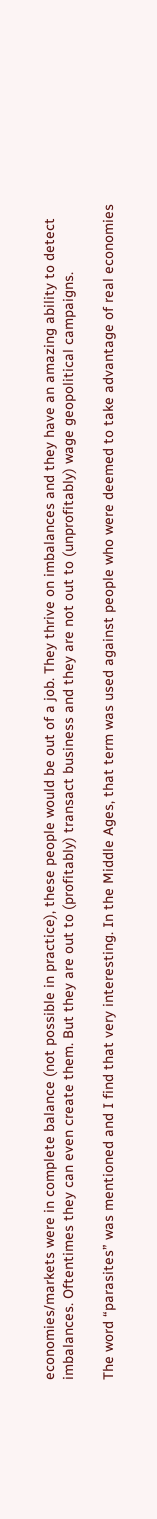economies/markets were in complete balance (not possible in practice), these people would be out of a job. They thrive on imbalances and they have an amazing ability to detect imbalances. Oftentimes they can even create them. But they are out to (profitably) transact business and they are not out to (unprofitably) wage geopolitical campaigns.

The word “parasites” was mentioned and I find that very interesting. In the Middle Ages, that term was used against people who were deemed to take advantage of real economies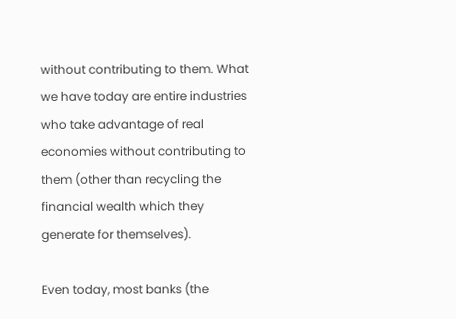without contributing to them. What we have today are entire industries who take advantage of real economies without contributing to them (other than recycling the financial wealth which they generate for themselves).

Even today, most banks (the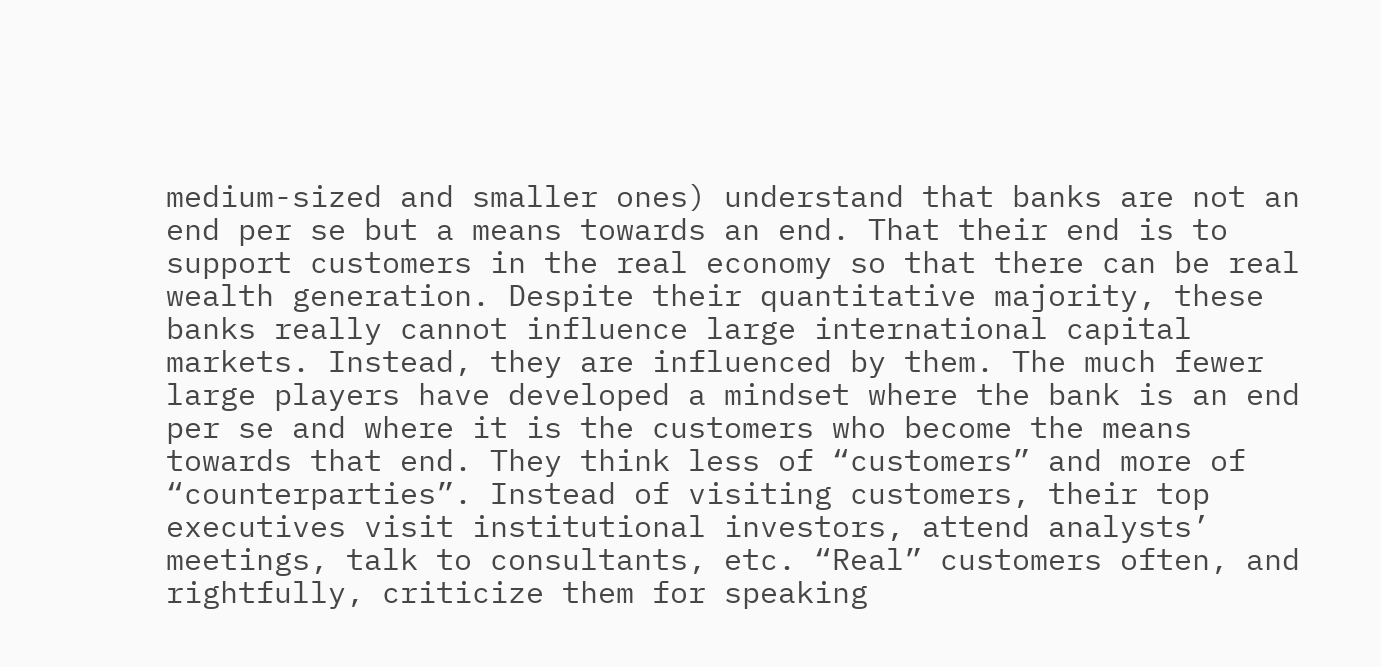medium-sized and smaller ones) understand that banks are not an end per se but a means towards an end. That their end is to support customers in the real economy so that there can be real wealth generation. Despite their quantitative majority, these banks really cannot influence large international capital markets. Instead, they are influenced by them. The much fewer large players have developed a mindset where the bank is an end per se and where it is the customers who become the means towards that end. They think less of “customers” and more of “counterparties”. Instead of visiting customers, their top executives visit institutional investors, attend analysts’ meetings, talk to consultants, etc. “Real” customers often, and rightfully, criticize them for speaking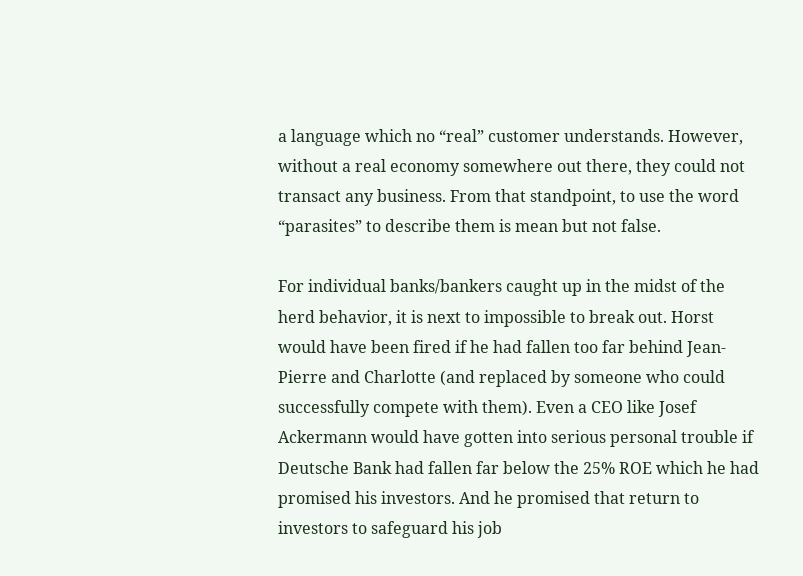a language which no “real” customer understands. However, without a real economy somewhere out there, they could not transact any business. From that standpoint, to use the word “parasites” to describe them is mean but not false.

For individual banks/bankers caught up in the midst of the herd behavior, it is next to impossible to break out. Horst would have been fired if he had fallen too far behind Jean-Pierre and Charlotte (and replaced by someone who could successfully compete with them). Even a CEO like Josef Ackermann would have gotten into serious personal trouble if Deutsche Bank had fallen far below the 25% ROE which he had promised his investors. And he promised that return to investors to safeguard his job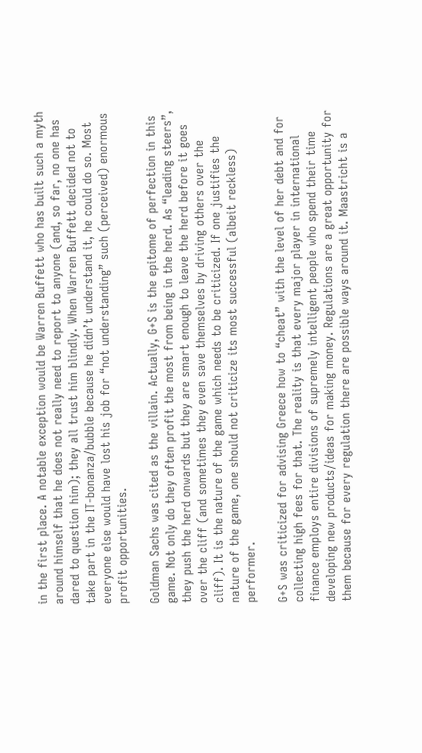in the first place. A notable exception would be Warren Buffett who has built such a myth around himself that he does not really need to report to anyone (and, so far, no one has dared to question him); they all trust him blindly. When Warren Buffett decided not to take part in the IT-bonanza/bubble because he didn’t understand it, he could do so. Most everyone else would have lost his job for “not understanding” such (perceived) enormous profit opportunities.

Goldman Sachs was cited as the villain. Actually, G+S is the epitome of perfection in this game. Not only do they often profit the most from being in the herd. As “leading steers”, they push the herd onwards but they are smart enough to leave the herd before it goes over the cliff (and sometimes they even save themselves by driving others over the cliff). It is the nature of the game which needs to be criticized. If one justifies the nature of the game, one should not criticize its most successful (albeit reckless) performer.

G+S was criticized for advising Greece how to “cheat” with the level of her debt and for collecting high fees for that. The reality is that every major player in international finance employs entire divisions of supremely intelligent people who spend their time developing new products/ideas for making money. Regulations are a great opportunity for them because for every regulation there are possible ways around it. Maastricht is a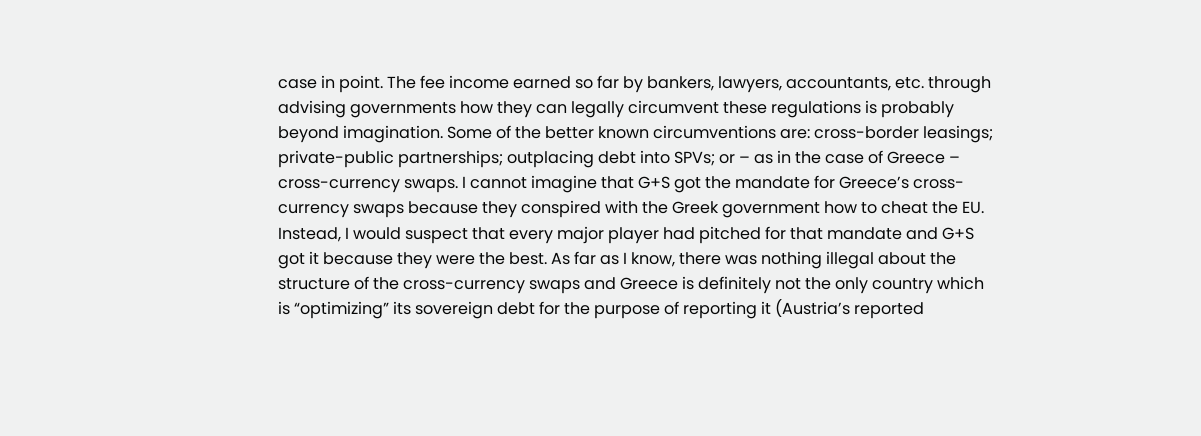case in point. The fee income earned so far by bankers, lawyers, accountants, etc. through advising governments how they can legally circumvent these regulations is probably beyond imagination. Some of the better known circumventions are: cross-border leasings; private-public partnerships; outplacing debt into SPVs; or – as in the case of Greece – cross-currency swaps. I cannot imagine that G+S got the mandate for Greece’s cross-currency swaps because they conspired with the Greek government how to cheat the EU. Instead, I would suspect that every major player had pitched for that mandate and G+S got it because they were the best. As far as I know, there was nothing illegal about the structure of the cross-currency swaps and Greece is definitely not the only country which is “optimizing” its sovereign debt for the purpose of reporting it (Austria’s reported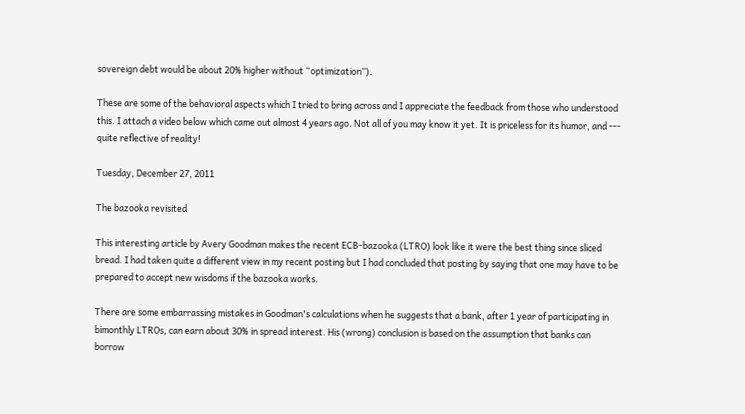sovereign debt would be about 20% higher without “optimization”).

These are some of the behavioral aspects which I tried to bring across and I appreciate the feedback from those who understood this. I attach a video below which came out almost 4 years ago. Not all of you may know it yet. It is priceless for its humor, and --- quite reflective of reality!

Tuesday, December 27, 2011

The bazooka revisited

This interesting article by Avery Goodman makes the recent ECB-bazooka (LTRO) look like it were the best thing since sliced bread. I had taken quite a different view in my recent posting but I had concluded that posting by saying that one may have to be prepared to accept new wisdoms if the bazooka works.

There are some embarrassing mistakes in Goodman's calculations when he suggests that a bank, after 1 year of participating in bimonthly LTROs, can earn about 30% in spread interest. His (wrong) conclusion is based on the assumption that banks can borrow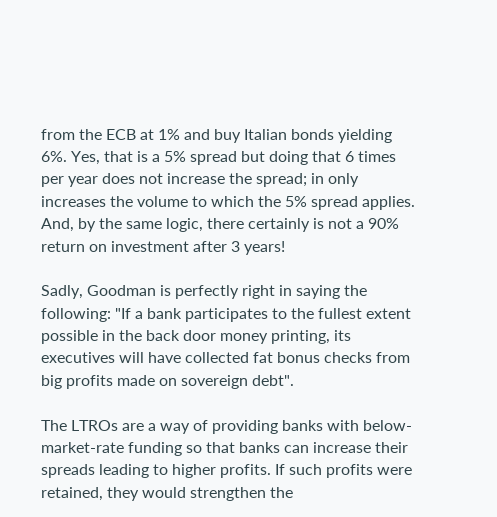from the ECB at 1% and buy Italian bonds yielding 6%. Yes, that is a 5% spread but doing that 6 times per year does not increase the spread; in only increases the volume to which the 5% spread applies. And, by the same logic, there certainly is not a 90% return on investment after 3 years!

Sadly, Goodman is perfectly right in saying the following: "If a bank participates to the fullest extent possible in the back door money printing, its executives will have collected fat bonus checks from big profits made on sovereign debt".

The LTROs are a way of providing banks with below-market-rate funding so that banks can increase their spreads leading to higher profits. If such profits were retained, they would strengthen the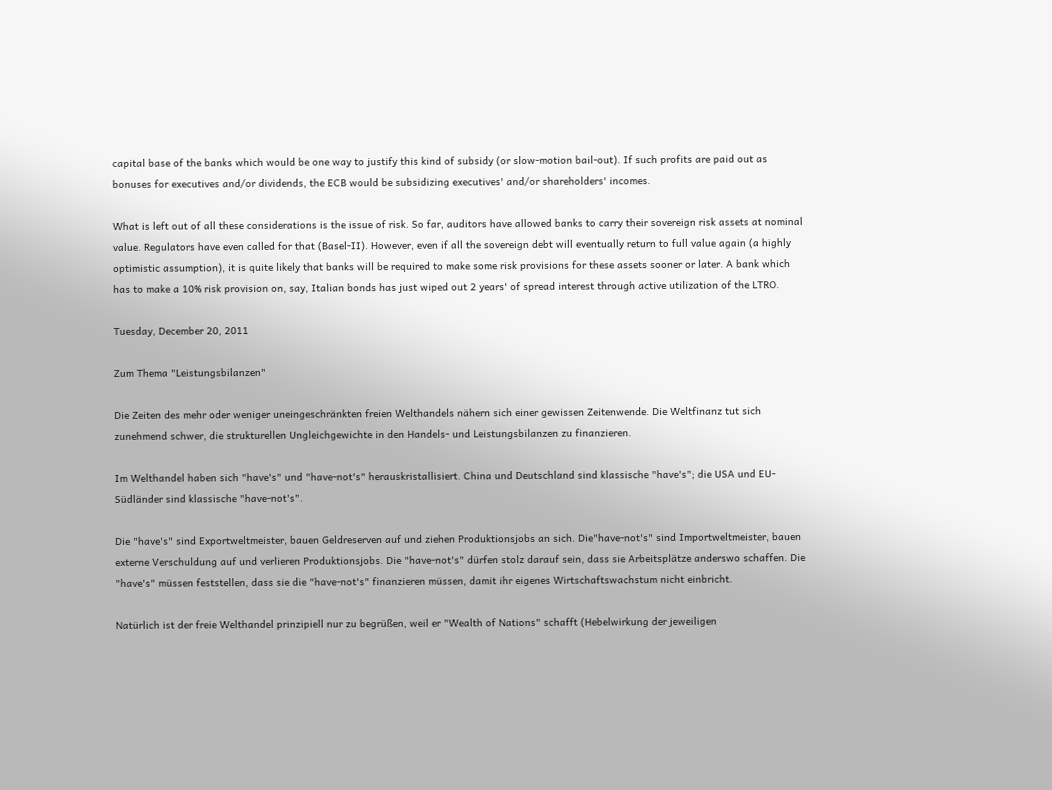capital base of the banks which would be one way to justify this kind of subsidy (or slow-motion bail-out). If such profits are paid out as bonuses for executives and/or dividends, the ECB would be subsidizing executives' and/or shareholders' incomes.

What is left out of all these considerations is the issue of risk. So far, auditors have allowed banks to carry their sovereign risk assets at nominal value. Regulators have even called for that (Basel-II). However, even if all the sovereign debt will eventually return to full value again (a highly optimistic assumption), it is quite likely that banks will be required to make some risk provisions for these assets sooner or later. A bank which has to make a 10% risk provision on, say, Italian bonds has just wiped out 2 years' of spread interest through active utilization of the LTRO.

Tuesday, December 20, 2011

Zum Thema "Leistungsbilanzen"

Die Zeiten des mehr oder weniger uneingeschränkten freien Welthandels nähern sich einer gewissen Zeitenwende. Die Weltfinanz tut sich zunehmend schwer, die strukturellen Ungleichgewichte in den Handels- und Leistungsbilanzen zu finanzieren.

Im Welthandel haben sich "have's" und "have-not's" herauskristallisiert. China und Deutschland sind klassische "have's"; die USA und EU-Südländer sind klassische "have-not's".

Die "have's" sind Exportweltmeister, bauen Geldreserven auf und ziehen Produktionsjobs an sich. Die"have-not's" sind Importweltmeister, bauen externe Verschuldung auf und verlieren Produktionsjobs. Die "have-not's" dürfen stolz darauf sein, dass sie Arbeitsplätze anderswo schaffen. Die "have's" müssen feststellen, dass sie die "have-not's" finanzieren müssen, damit ihr eigenes Wirtschaftswachstum nicht einbricht.

Natürlich ist der freie Welthandel prinzipiell nur zu begrüßen, weil er "Wealth of Nations" schafft (Hebelwirkung der jeweiligen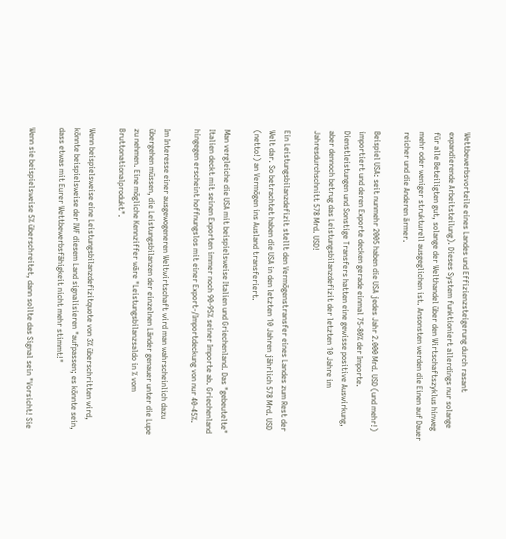Wettbewerbsvorteile eines Landes und Effizienzsteigerung durch rasant expandierende Arbeitsteilung). Dieses System funktioniert allerdings nur solange für alle Beteiligten gut, solange der Welthandel über den Wirtschaftszyklus hinweg mehr oder weniger strukturell ausgeglichen ist. Ansonsten werden die Einen auf Dauer reicher und die Anderen ärmer.

Beispiel USA: seit nunmehr 2005 haben die USA jedes Jahr 2.000 Mrd. USD (und mehr!) importiert und deren Exporte decken gerade einmal 75-80% der Importe. Dienstleistungen und Sonstige Transfers hatten eine gewisse positive Auswirkung, aber dennoch betrug das Leistungsbilanzdefizit der letzten 10 Jahre im Jahresdurchschnitt 578 Mrd. USD!

Ein Leistungsbilanzdefizit stellt den Vermögenstransfer eines Landes zum Rest der Welt dar. So betrachtet haben die USA in den letzten 10 Jahren jährlich 578 Mrd. USD (netto!) an Vermögen ins Ausland transferiert.

Man vergleiche die USA mit beispielsweise Italien und Griechenland. Das "gebeutelte" Italien deckt mit seinen Exporten immer noch 90-95% seiner Importe ab. Griechenland hingegen erscheint hoffnungslos mit einer Export-/Importdeckung von nur 40-45%.

Im Interesse einer ausgewogeneren Weltwirtschaft wird man wahrscheinlich dazu übergehen müssen, die Leistungsbilanzen der einzelnen Länder genauer unter die Lupe zu nehmen. Eine mögliche Kennziffer wäre "Leistungsbilanzsaldo in % vom Bruttonationalprodukt".

Wenn beispielsweise eine Leistungsbilanzdefizitquote von 3% überschritten wird, könnte beispielsweise der IWF diesem Land signalisieren "aufpassen; es könnte sein, dass etwas mit Eurer Wettbewerbsfähigkeit nicht mehr stimmt!"

Wenn sie beispielsweise 5% überschreitet, dann sollte das Signal sein "Vorsicht! Sie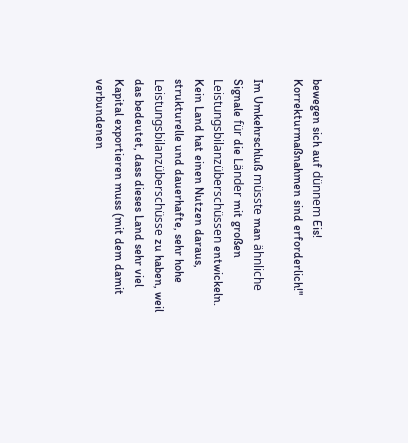bewegen sich auf dünnem Eis! Korrekturmaßnahmen sind erforderlich!"

Im Umkehrschluß müsste man ähnliche Signale für die Länder mit großen Leistungsbilanzüberschüssen entwickeln. Kein Land hat einen Nutzen daraus, strukturelle und dauerhafte, sehr hohe Leistungsbilanzüberschüsse zu haben, weil das bedeutet, dass dieses Land sehr viel Kapital exportieren muss (mit dem damit verbundenen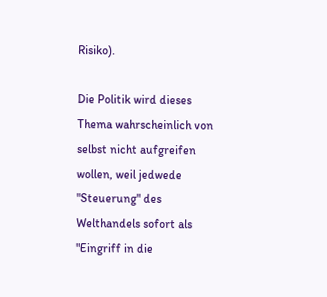Risiko).

Die Politik wird dieses Thema wahrscheinlich von selbst nicht aufgreifen wollen, weil jedwede "Steuerung" des Welthandels sofort als "Eingriff in die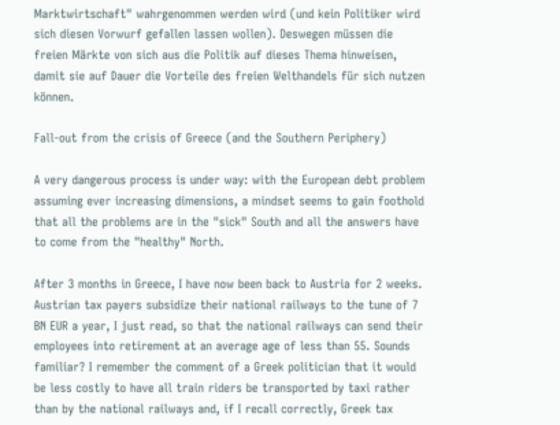Marktwirtschaft" wahrgenommen werden wird (und kein Politiker wird sich diesen Vorwurf gefallen lassen wollen). Deswegen müssen die freien Märkte von sich aus die Politik auf dieses Thema hinweisen, damit sie auf Dauer die Vorteile des freien Welthandels für sich nutzen können.

Fall-out from the crisis of Greece (and the Southern Periphery)

A very dangerous process is under way: with the European debt problem assuming ever increasing dimensions, a mindset seems to gain foothold that all the problems are in the "sick" South and all the answers have to come from the "healthy" North.

After 3 months in Greece, I have now been back to Austria for 2 weeks. Austrian tax payers subsidize their national railways to the tune of 7 BN EUR a year, I just read, so that the national railways can send their employees into retirement at an average age of less than 55. Sounds familiar? I remember the comment of a Greek politician that it would be less costly to have all train riders be transported by taxi rather than by the national railways and, if I recall correctly, Greek tax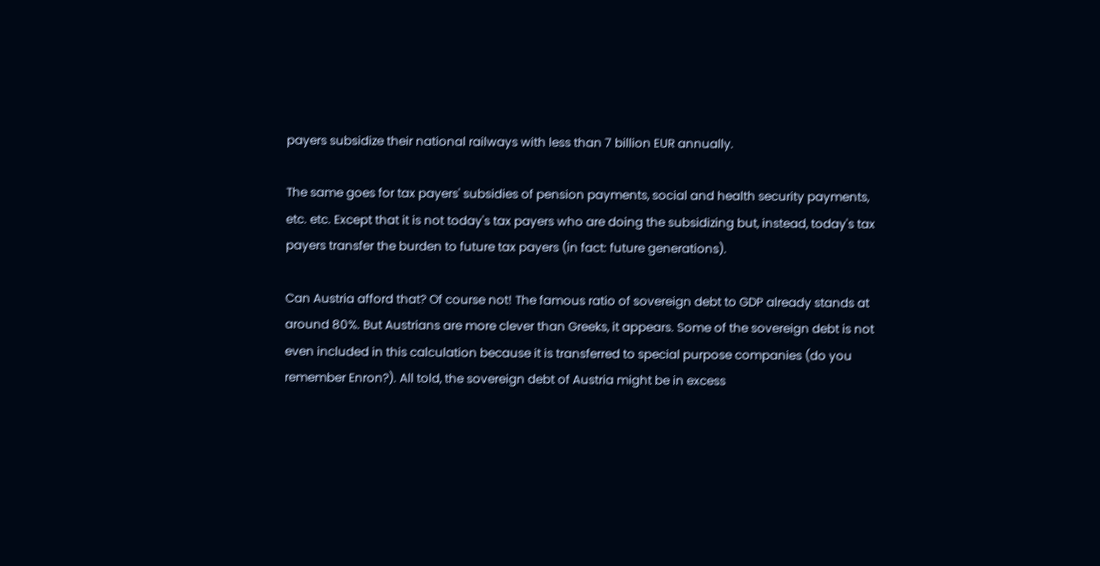payers subsidize their national railways with less than 7 billion EUR annually.

The same goes for tax payers' subsidies of pension payments, social and health security payments, etc. etc. Except that it is not today's tax payers who are doing the subsidizing but, instead, today's tax payers transfer the burden to future tax payers (in fact: future generations).

Can Austria afford that? Of course not! The famous ratio of sovereign debt to GDP already stands at around 80%. But Austrians are more clever than Greeks, it appears. Some of the sovereign debt is not even included in this calculation because it is transferred to special purpose companies (do you remember Enron?). All told, the sovereign debt of Austria might be in excess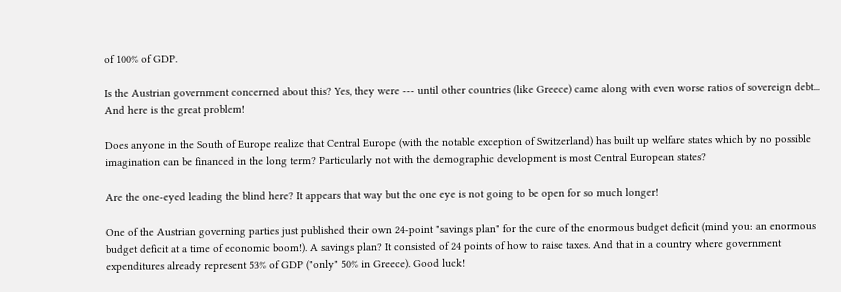of 100% of GDP.

Is the Austrian government concerned about this? Yes, they were --- until other countries (like Greece) came along with even worse ratios of sovereign debt... And here is the great problem!

Does anyone in the South of Europe realize that Central Europe (with the notable exception of Switzerland) has built up welfare states which by no possible imagination can be financed in the long term? Particularly not with the demographic development is most Central European states?

Are the one-eyed leading the blind here? It appears that way but the one eye is not going to be open for so much longer!

One of the Austrian governing parties just published their own 24-point "savings plan" for the cure of the enormous budget deficit (mind you: an enormous budget deficit at a time of economic boom!). A savings plan? It consisted of 24 points of how to raise taxes. And that in a country where government expenditures already represent 53% of GDP ("only" 50% in Greece). Good luck!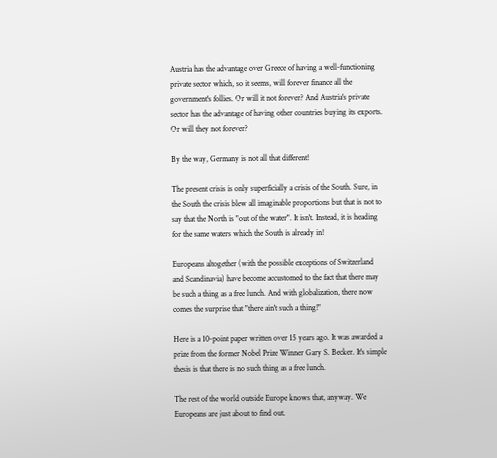Austria has the advantage over Greece of having a well-functioning private sector which, so it seems, will forever finance all the government's follies. Or will it not forever? And Austria's private sector has the advantage of having other countries buying its exports. Or will they not forever?

By the way, Germany is not all that different!

The present crisis is only superficially a crisis of the South. Sure, in the South the crisis blew all imaginable proportions but that is not to say that the North is "out of the water". It isn't. Instead, it is heading for the same waters which the South is already in!

Europeans altogether (with the possible exceptions of Switzerland and Scandinavia) have become accustomed to the fact that there may be such a thing as a free lunch. And with globalization, there now comes the surprise that "there ain't such a thing!"

Here is a 10-point paper written over 15 years ago. It was awarded a prize from the former Nobel Prize Winner Gary S. Becker. It's simple thesis is that there is no such thing as a free lunch.

The rest of the world outside Europe knows that, anyway. We Europeans are just about to find out.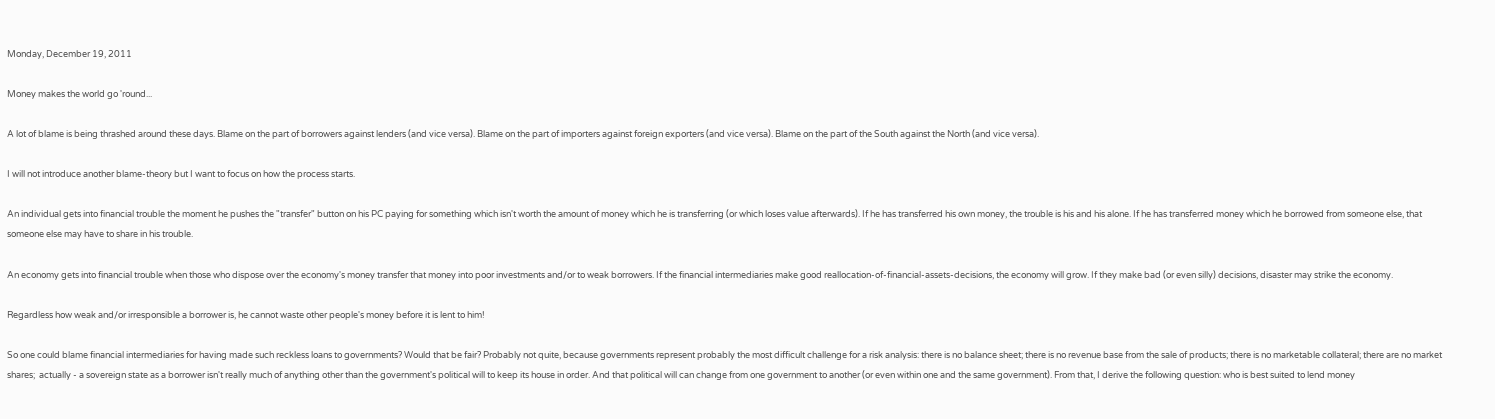Monday, December 19, 2011

Money makes the world go 'round...

A lot of blame is being thrashed around these days. Blame on the part of borrowers against lenders (and vice versa). Blame on the part of importers against foreign exporters (and vice versa). Blame on the part of the South against the North (and vice versa).

I will not introduce another blame-theory but I want to focus on how the process starts.

An individual gets into financial trouble the moment he pushes the "transfer" button on his PC paying for something which isn't worth the amount of money which he is transferring (or which loses value afterwards). If he has transferred his own money, the trouble is his and his alone. If he has transferred money which he borrowed from someone else, that someone else may have to share in his trouble.

An economy gets into financial trouble when those who dispose over the economy's money transfer that money into poor investments and/or to weak borrowers. If the financial intermediaries make good reallocation-of-financial-assets-decisions, the economy will grow. If they make bad (or even silly) decisions, disaster may strike the economy.

Regardless how weak and/or irresponsible a borrower is, he cannot waste other people's money before it is lent to him!

So one could blame financial intermediaries for having made such reckless loans to governments? Would that be fair? Probably not quite, because governments represent probably the most difficult challenge for a risk analysis: there is no balance sheet; there is no revenue base from the sale of products; there is no marketable collateral; there are no market shares;  actually - a sovereign state as a borrower isn't really much of anything other than the government's political will to keep its house in order. And that political will can change from one government to another (or even within one and the same government). From that, I derive the following question: who is best suited to lend money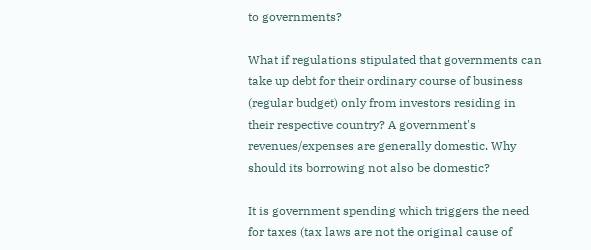to governments?

What if regulations stipulated that governments can take up debt for their ordinary course of business (regular budget) only from investors residing in their respective country? A government's revenues/expenses are generally domestic. Why should its borrowing not also be domestic?

It is government spending which triggers the need for taxes (tax laws are not the original cause of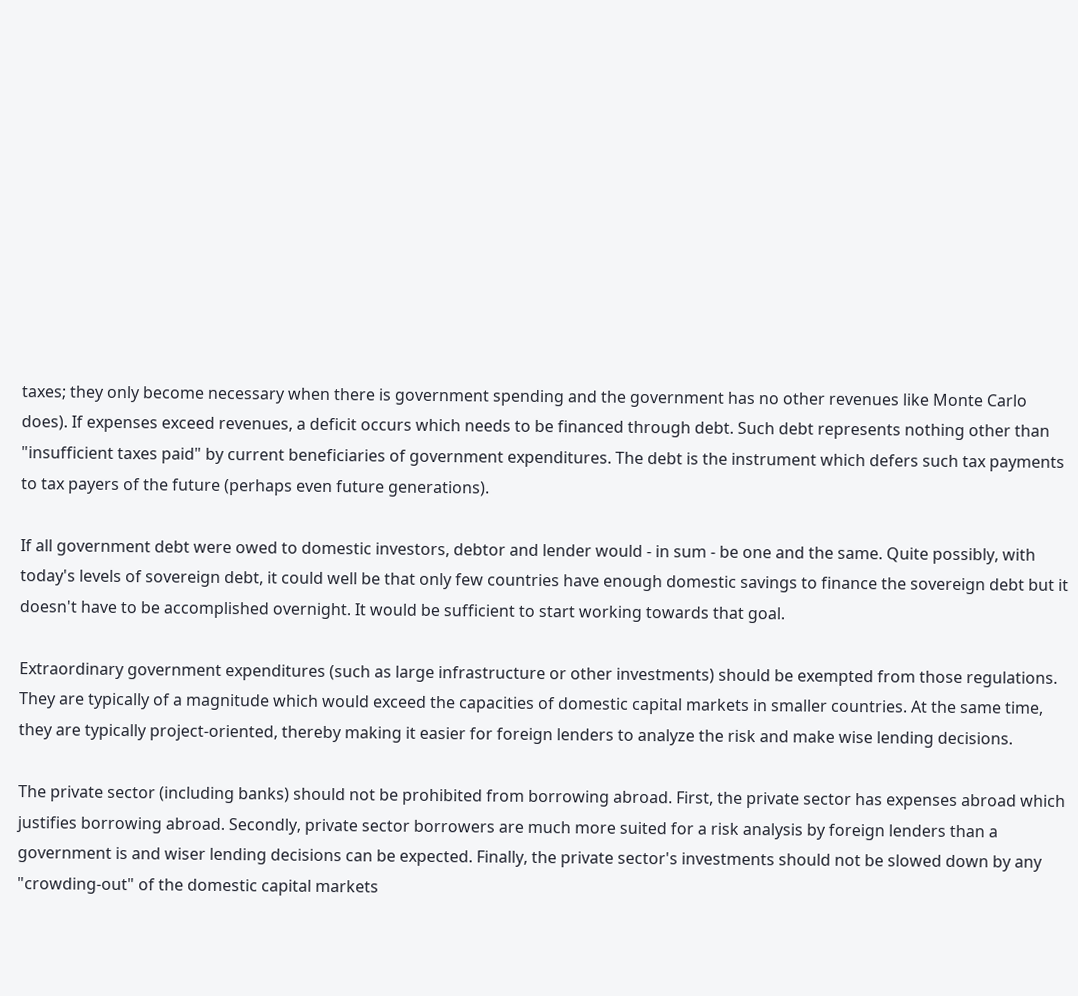taxes; they only become necessary when there is government spending and the government has no other revenues like Monte Carlo does). If expenses exceed revenues, a deficit occurs which needs to be financed through debt. Such debt represents nothing other than "insufficient taxes paid" by current beneficiaries of government expenditures. The debt is the instrument which defers such tax payments to tax payers of the future (perhaps even future generations).

If all government debt were owed to domestic investors, debtor and lender would - in sum - be one and the same. Quite possibly, with today's levels of sovereign debt, it could well be that only few countries have enough domestic savings to finance the sovereign debt but it doesn't have to be accomplished overnight. It would be sufficient to start working towards that goal.

Extraordinary government expenditures (such as large infrastructure or other investments) should be exempted from those regulations. They are typically of a magnitude which would exceed the capacities of domestic capital markets in smaller countries. At the same time, they are typically project-oriented, thereby making it easier for foreign lenders to analyze the risk and make wise lending decisions.

The private sector (including banks) should not be prohibited from borrowing abroad. First, the private sector has expenses abroad which justifies borrowing abroad. Secondly, private sector borrowers are much more suited for a risk analysis by foreign lenders than a government is and wiser lending decisions can be expected. Finally, the private sector's investments should not be slowed down by any "crowding-out" of the domestic capital markets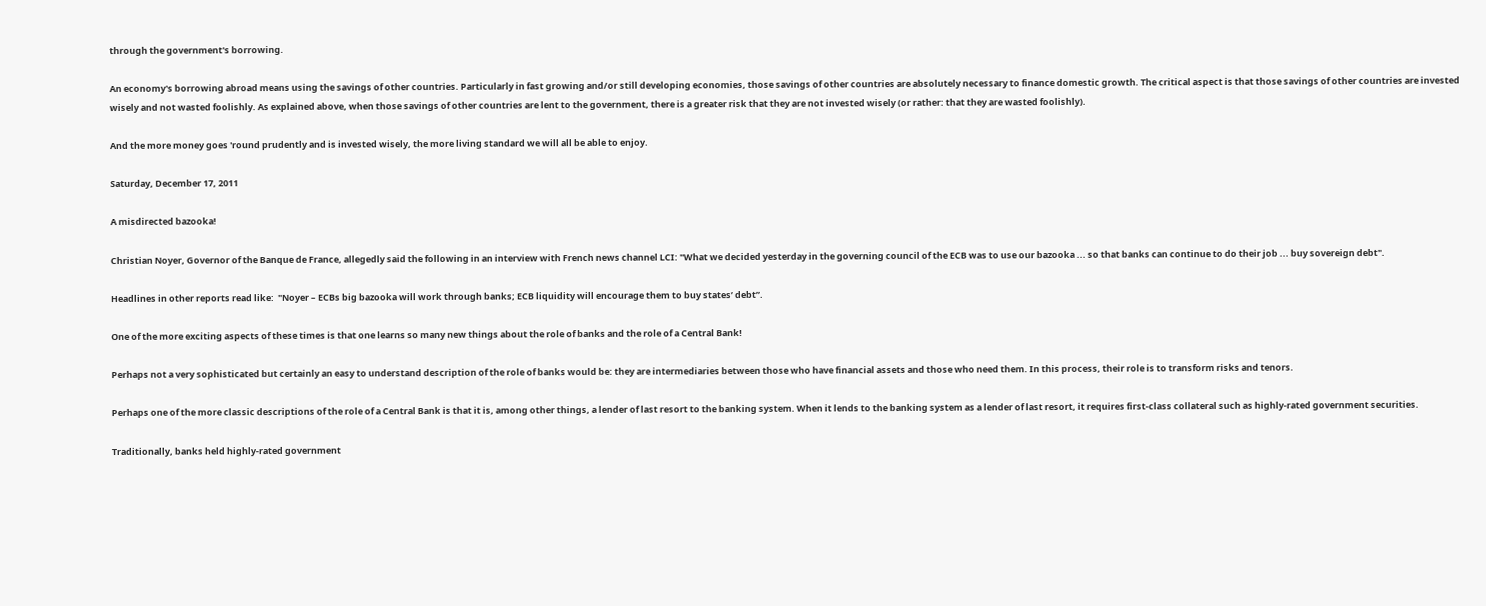through the government's borrowing.

An economy's borrowing abroad means using the savings of other countries. Particularly in fast growing and/or still developing economies, those savings of other countries are absolutely necessary to finance domestic growth. The critical aspect is that those savings of other countries are invested wisely and not wasted foolishly. As explained above, when those savings of other countries are lent to the government, there is a greater risk that they are not invested wisely (or rather: that they are wasted foolishly).

And the more money goes 'round prudently and is invested wisely, the more living standard we will all be able to enjoy.

Saturday, December 17, 2011

A misdirected bazooka!

Christian Noyer, Governor of the Banque de France, allegedly said the following in an interview with French news channel LCI: "What we decided yesterday in the governing council of the ECB was to use our bazooka ... so that banks can continue to do their job ... buy sovereign debt".

Headlines in other reports read like:  "Noyer – ECBs big bazooka will work through banks; ECB liquidity will encourage them to buy states’ debt”.

One of the more exciting aspects of these times is that one learns so many new things about the role of banks and the role of a Central Bank!

Perhaps not a very sophisticated but certainly an easy to understand description of the role of banks would be: they are intermediaries between those who have financial assets and those who need them. In this process, their role is to transform risks and tenors.

Perhaps one of the more classic descriptions of the role of a Central Bank is that it is, among other things, a lender of last resort to the banking system. When it lends to the banking system as a lender of last resort, it requires first-class collateral such as highly-rated government securities.

Traditionally, banks held highly-rated government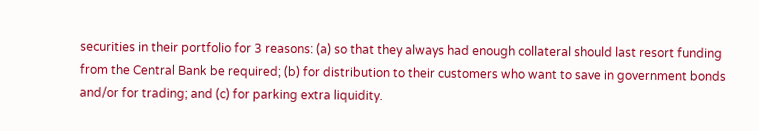securities in their portfolio for 3 reasons: (a) so that they always had enough collateral should last resort funding from the Central Bank be required; (b) for distribution to their customers who want to save in government bonds and/or for trading; and (c) for parking extra liquidity.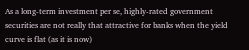As a long-term investment per se, highly-rated government securities are not really that attractive for banks when the yield curve is flat (as it is now)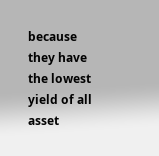because they have the lowest yield of all asset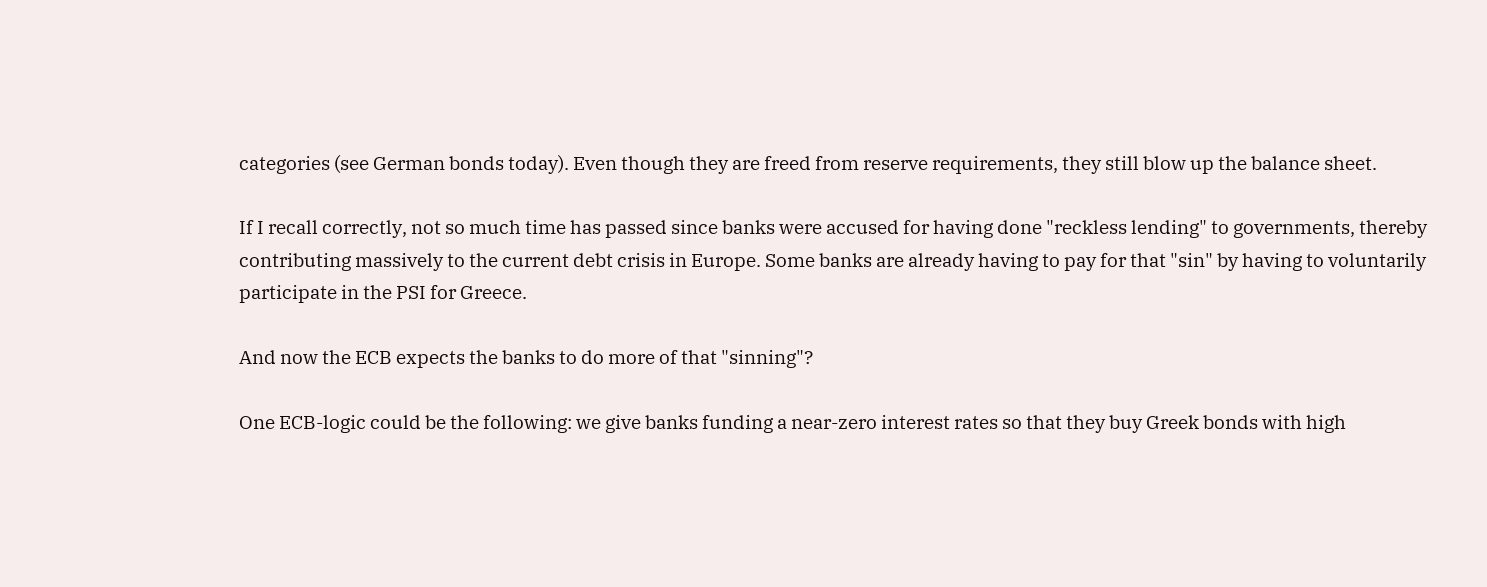categories (see German bonds today). Even though they are freed from reserve requirements, they still blow up the balance sheet.

If I recall correctly, not so much time has passed since banks were accused for having done "reckless lending" to governments, thereby contributing massively to the current debt crisis in Europe. Some banks are already having to pay for that "sin" by having to voluntarily participate in the PSI for Greece.

And now the ECB expects the banks to do more of that "sinning"?

One ECB-logic could be the following: we give banks funding a near-zero interest rates so that they buy Greek bonds with high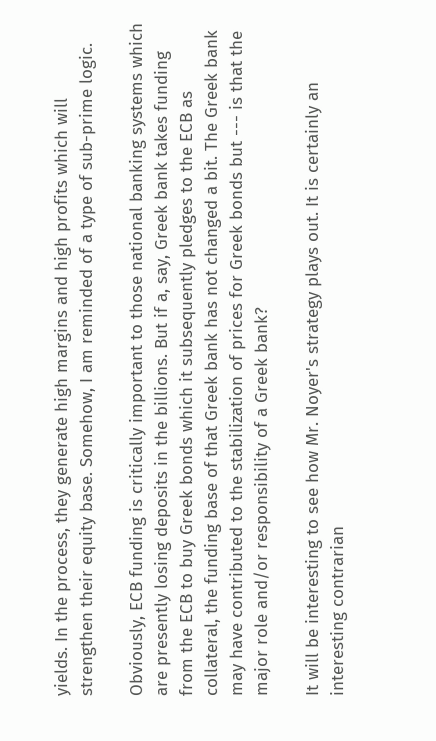yields. In the process, they generate high margins and high profits which will strengthen their equity base. Somehow, I am reminded of a type of sub-prime logic.

Obviously, ECB funding is critically important to those national banking systems which are presently losing deposits in the billions. But if a, say, Greek bank takes funding from the ECB to buy Greek bonds which it subsequently pledges to the ECB as collateral, the funding base of that Greek bank has not changed a bit. The Greek bank may have contributed to the stabilization of prices for Greek bonds but --- is that the major role and/or responsibility of a Greek bank?

It will be interesting to see how Mr. Noyer's strategy plays out. It is certainly an interesting contrarian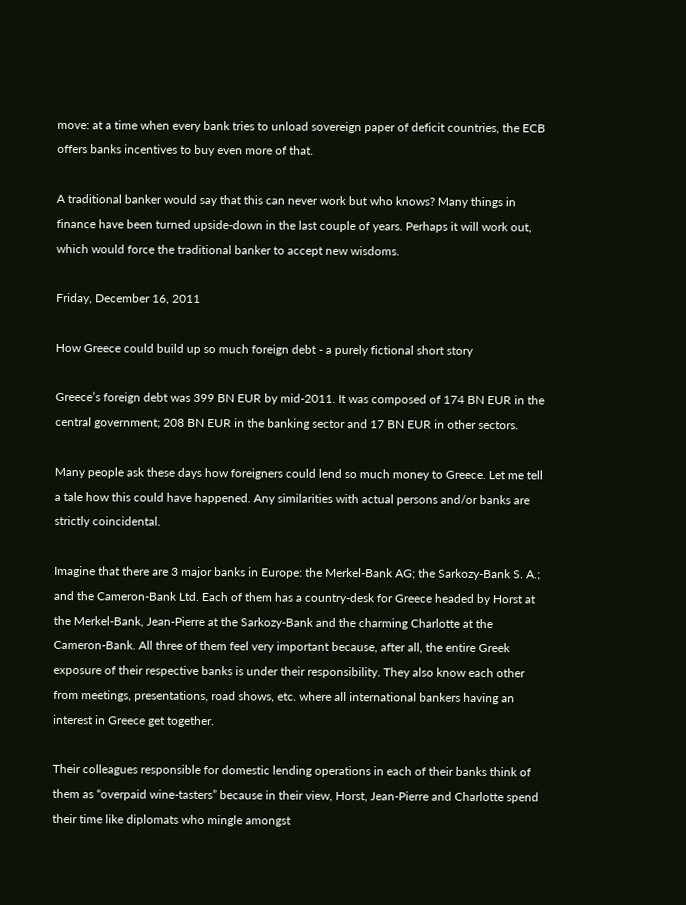move: at a time when every bank tries to unload sovereign paper of deficit countries, the ECB offers banks incentives to buy even more of that.

A traditional banker would say that this can never work but who knows? Many things in finance have been turned upside-down in the last couple of years. Perhaps it will work out, which would force the traditional banker to accept new wisdoms.

Friday, December 16, 2011

How Greece could build up so much foreign debt - a purely fictional short story

Greece’s foreign debt was 399 BN EUR by mid-2011. It was composed of 174 BN EUR in the central government; 208 BN EUR in the banking sector and 17 BN EUR in other sectors.

Many people ask these days how foreigners could lend so much money to Greece. Let me tell a tale how this could have happened. Any similarities with actual persons and/or banks are strictly coincidental.

Imagine that there are 3 major banks in Europe: the Merkel-Bank AG; the Sarkozy-Bank S. A.; and the Cameron-Bank Ltd. Each of them has a country-desk for Greece headed by Horst at the Merkel-Bank, Jean-Pierre at the Sarkozy-Bank and the charming Charlotte at the Cameron-Bank. All three of them feel very important because, after all, the entire Greek exposure of their respective banks is under their responsibility. They also know each other from meetings, presentations, road shows, etc. where all international bankers having an interest in Greece get together.

Their colleagues responsible for domestic lending operations in each of their banks think of them as “overpaid wine-tasters” because in their view, Horst, Jean-Pierre and Charlotte spend their time like diplomats who mingle amongst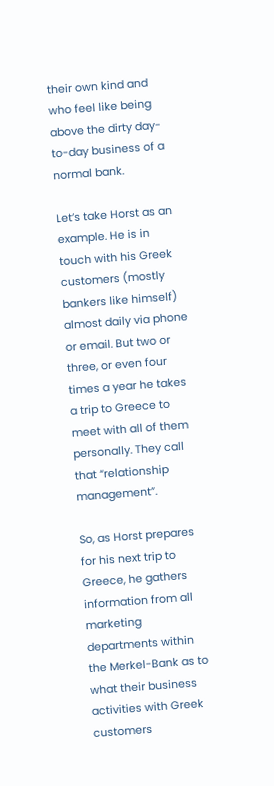their own kind and who feel like being above the dirty day-to-day business of a normal bank.

Let’s take Horst as an example. He is in touch with his Greek customers (mostly bankers like himself) almost daily via phone or email. But two or three, or even four times a year he takes a trip to Greece to meet with all of them personally. They call that “relationship management”.

So, as Horst prepares for his next trip to Greece, he gathers information from all marketing departments within the Merkel-Bank as to what their business activities with Greek customers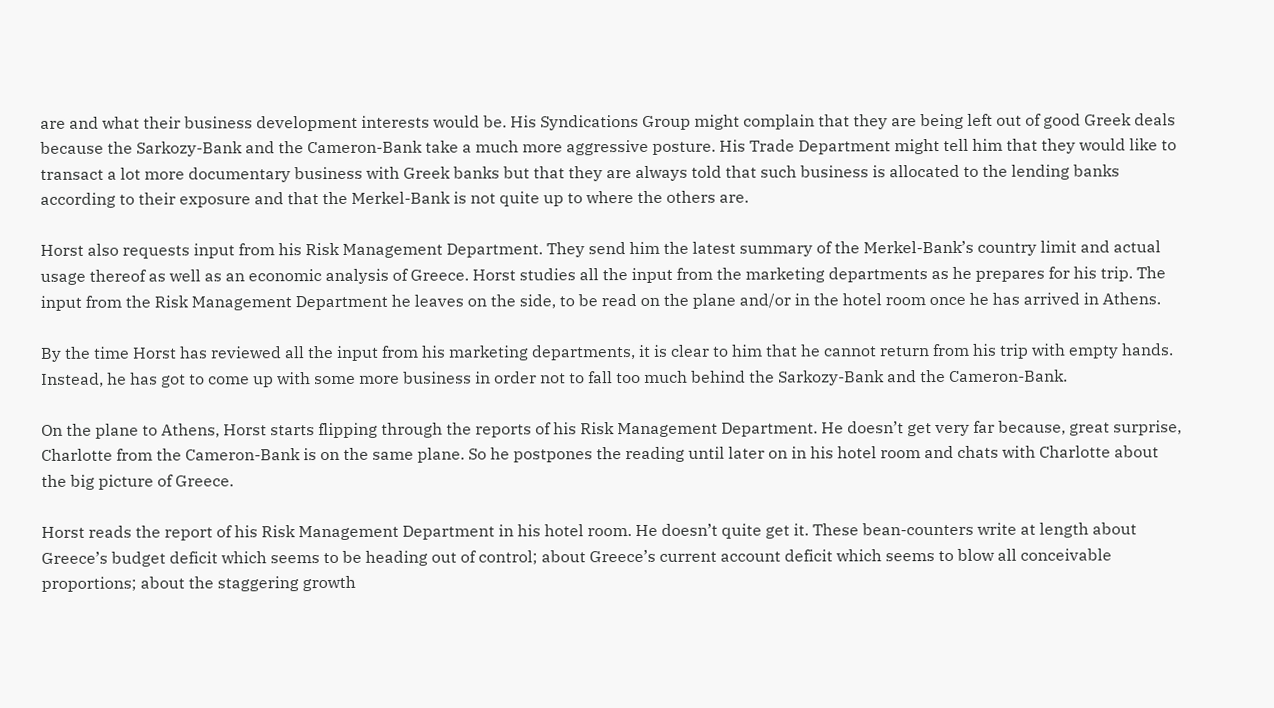are and what their business development interests would be. His Syndications Group might complain that they are being left out of good Greek deals because the Sarkozy-Bank and the Cameron-Bank take a much more aggressive posture. His Trade Department might tell him that they would like to transact a lot more documentary business with Greek banks but that they are always told that such business is allocated to the lending banks according to their exposure and that the Merkel-Bank is not quite up to where the others are.

Horst also requests input from his Risk Management Department. They send him the latest summary of the Merkel-Bank’s country limit and actual usage thereof as well as an economic analysis of Greece. Horst studies all the input from the marketing departments as he prepares for his trip. The input from the Risk Management Department he leaves on the side, to be read on the plane and/or in the hotel room once he has arrived in Athens.

By the time Horst has reviewed all the input from his marketing departments, it is clear to him that he cannot return from his trip with empty hands. Instead, he has got to come up with some more business in order not to fall too much behind the Sarkozy-Bank and the Cameron-Bank.

On the plane to Athens, Horst starts flipping through the reports of his Risk Management Department. He doesn’t get very far because, great surprise, Charlotte from the Cameron-Bank is on the same plane. So he postpones the reading until later on in his hotel room and chats with Charlotte about the big picture of Greece.

Horst reads the report of his Risk Management Department in his hotel room. He doesn’t quite get it. These bean-counters write at length about Greece’s budget deficit which seems to be heading out of control; about Greece’s current account deficit which seems to blow all conceivable proportions; about the staggering growth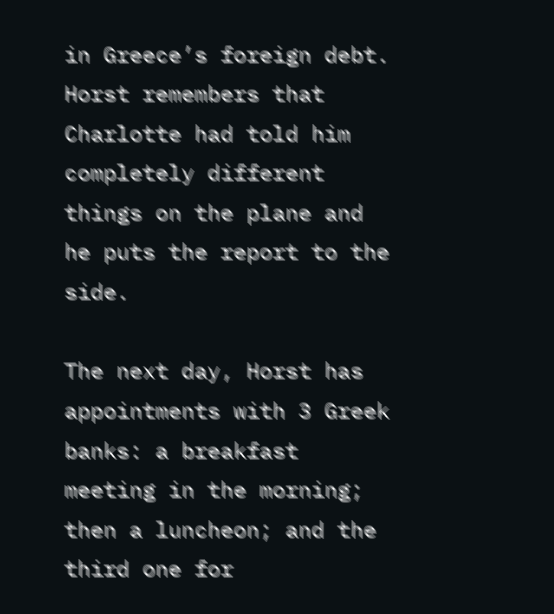in Greece’s foreign debt. Horst remembers that Charlotte had told him completely different things on the plane and he puts the report to the side.

The next day, Horst has appointments with 3 Greek banks: a breakfast meeting in the morning; then a luncheon; and the third one for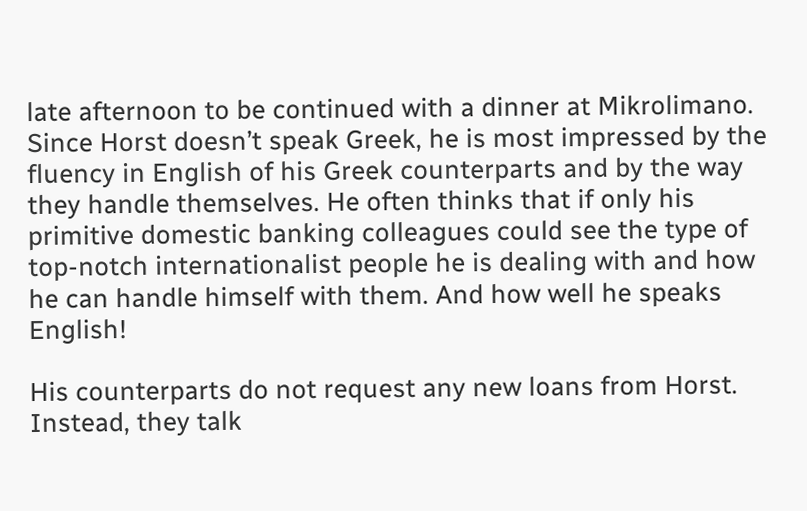late afternoon to be continued with a dinner at Mikrolimano. Since Horst doesn’t speak Greek, he is most impressed by the fluency in English of his Greek counterparts and by the way they handle themselves. He often thinks that if only his primitive domestic banking colleagues could see the type of top-notch internationalist people he is dealing with and how he can handle himself with them. And how well he speaks English!

His counterparts do not request any new loans from Horst. Instead, they talk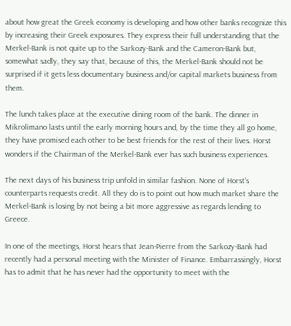about how great the Greek economy is developing and how other banks recognize this by increasing their Greek exposures. They express their full understanding that the Merkel-Bank is not quite up to the Sarkozy-Bank and the Cameron-Bank but, somewhat sadly, they say that, because of this, the Merkel-Bank should not be surprised if it gets less documentary business and/or capital markets business from them.

The lunch takes place at the executive dining room of the bank. The dinner in Mikrolimano lasts until the early morning hours and, by the time they all go home, they have promised each other to be best friends for the rest of their lives. Horst wonders if the Chairman of the Merkel-Bank ever has such business experiences.

The next days of his business trip unfold in similar fashion. None of Horst’s counterparts requests credit. All they do is to point out how much market share the Merkel-Bank is losing by not being a bit more aggressive as regards lending to Greece.

In one of the meetings, Horst hears that Jean-Pierre from the Sarkozy-Bank had recently had a personal meeting with the Minister of Finance. Embarrassingly, Horst has to admit that he has never had the opportunity to meet with the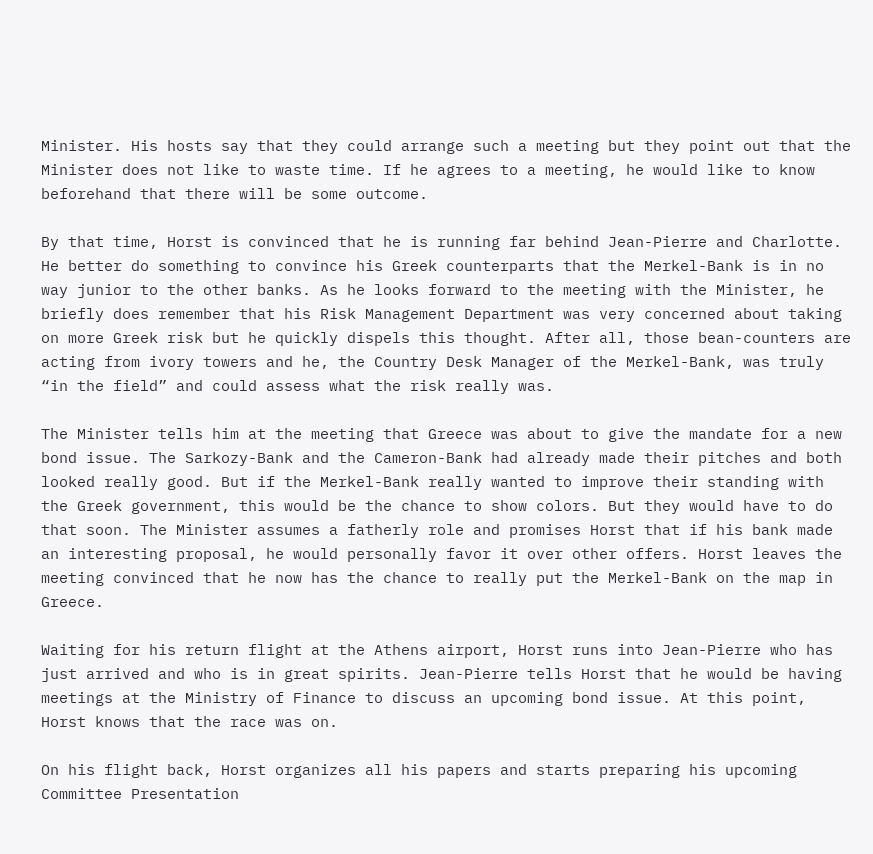Minister. His hosts say that they could arrange such a meeting but they point out that the Minister does not like to waste time. If he agrees to a meeting, he would like to know beforehand that there will be some outcome.

By that time, Horst is convinced that he is running far behind Jean-Pierre and Charlotte. He better do something to convince his Greek counterparts that the Merkel-Bank is in no way junior to the other banks. As he looks forward to the meeting with the Minister, he briefly does remember that his Risk Management Department was very concerned about taking on more Greek risk but he quickly dispels this thought. After all, those bean-counters are acting from ivory towers and he, the Country Desk Manager of the Merkel-Bank, was truly “in the field” and could assess what the risk really was.

The Minister tells him at the meeting that Greece was about to give the mandate for a new bond issue. The Sarkozy-Bank and the Cameron-Bank had already made their pitches and both looked really good. But if the Merkel-Bank really wanted to improve their standing with the Greek government, this would be the chance to show colors. But they would have to do that soon. The Minister assumes a fatherly role and promises Horst that if his bank made an interesting proposal, he would personally favor it over other offers. Horst leaves the meeting convinced that he now has the chance to really put the Merkel-Bank on the map in Greece.

Waiting for his return flight at the Athens airport, Horst runs into Jean-Pierre who has just arrived and who is in great spirits. Jean-Pierre tells Horst that he would be having meetings at the Ministry of Finance to discuss an upcoming bond issue. At this point, Horst knows that the race was on.

On his flight back, Horst organizes all his papers and starts preparing his upcoming Committee Presentation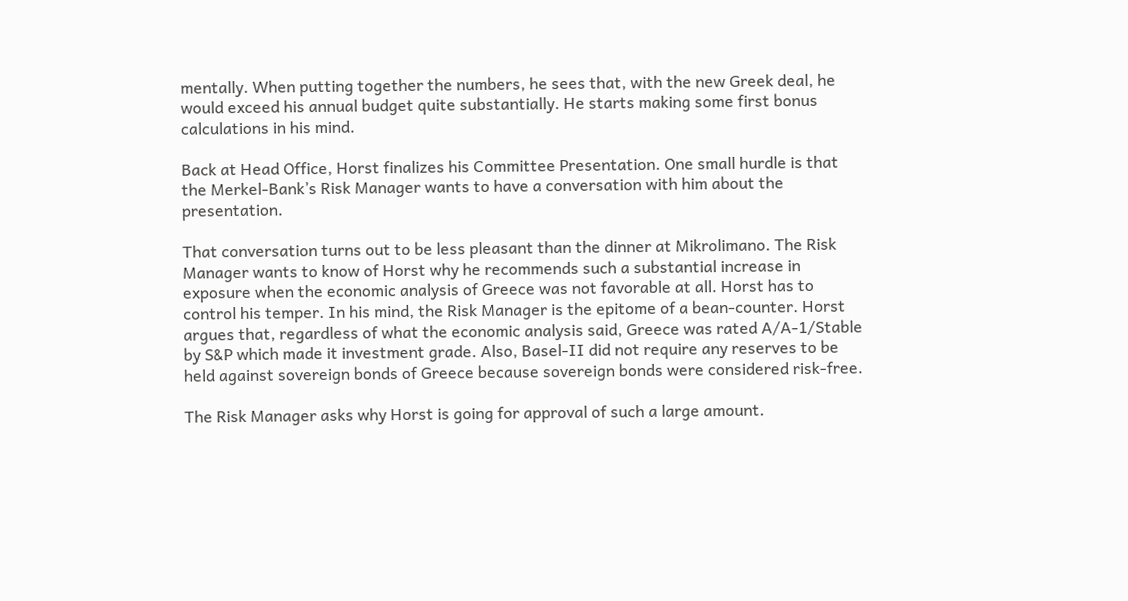mentally. When putting together the numbers, he sees that, with the new Greek deal, he would exceed his annual budget quite substantially. He starts making some first bonus calculations in his mind.

Back at Head Office, Horst finalizes his Committee Presentation. One small hurdle is that the Merkel-Bank’s Risk Manager wants to have a conversation with him about the presentation.

That conversation turns out to be less pleasant than the dinner at Mikrolimano. The Risk Manager wants to know of Horst why he recommends such a substantial increase in exposure when the economic analysis of Greece was not favorable at all. Horst has to control his temper. In his mind, the Risk Manager is the epitome of a bean-counter. Horst argues that, regardless of what the economic analysis said, Greece was rated A/A-1/Stable by S&P which made it investment grade. Also, Basel-II did not require any reserves to be held against sovereign bonds of Greece because sovereign bonds were considered risk-free.

The Risk Manager asks why Horst is going for approval of such a large amount.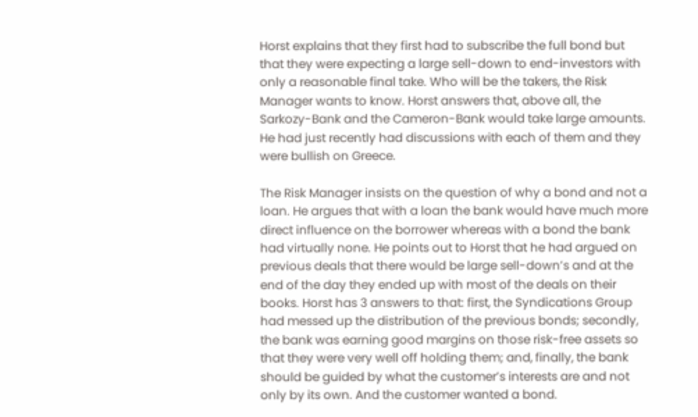Horst explains that they first had to subscribe the full bond but that they were expecting a large sell-down to end-investors with only a reasonable final take. Who will be the takers, the Risk Manager wants to know. Horst answers that, above all, the Sarkozy-Bank and the Cameron-Bank would take large amounts. He had just recently had discussions with each of them and they were bullish on Greece.

The Risk Manager insists on the question of why a bond and not a loan. He argues that with a loan the bank would have much more direct influence on the borrower whereas with a bond the bank had virtually none. He points out to Horst that he had argued on previous deals that there would be large sell-down’s and at the end of the day they ended up with most of the deals on their books. Horst has 3 answers to that: first, the Syndications Group had messed up the distribution of the previous bonds; secondly, the bank was earning good margins on those risk-free assets so that they were very well off holding them; and, finally, the bank should be guided by what the customer’s interests are and not only by its own. And the customer wanted a bond.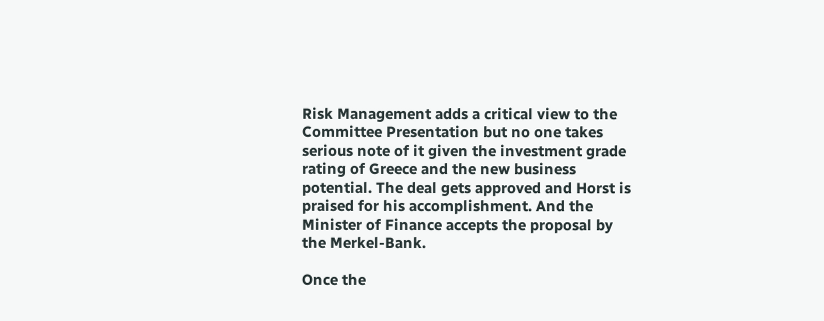Risk Management adds a critical view to the Committee Presentation but no one takes serious note of it given the investment grade rating of Greece and the new business potential. The deal gets approved and Horst is praised for his accomplishment. And the Minister of Finance accepts the proposal by the Merkel-Bank.

Once the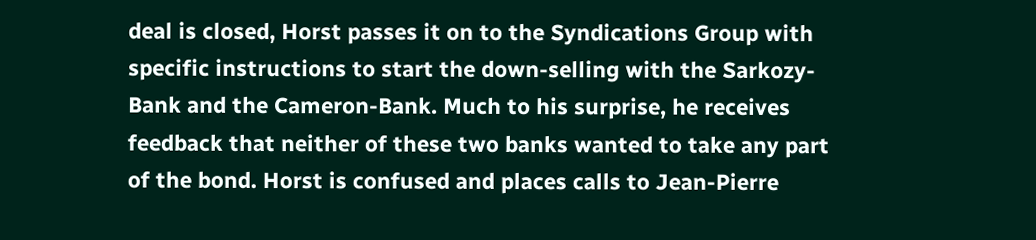deal is closed, Horst passes it on to the Syndications Group with specific instructions to start the down-selling with the Sarkozy-Bank and the Cameron-Bank. Much to his surprise, he receives feedback that neither of these two banks wanted to take any part of the bond. Horst is confused and places calls to Jean-Pierre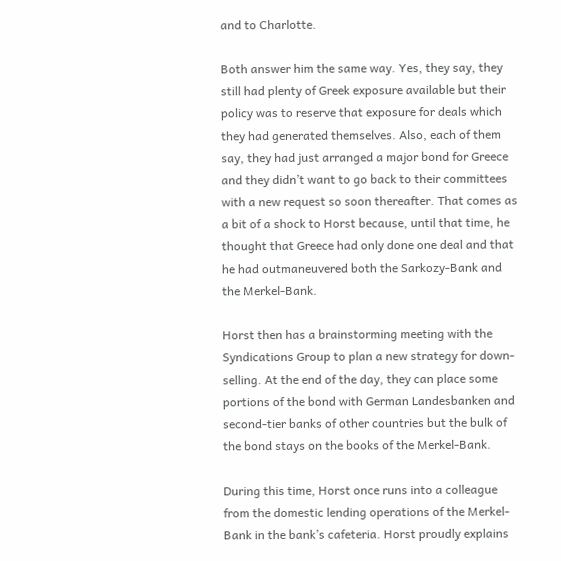and to Charlotte.

Both answer him the same way. Yes, they say, they still had plenty of Greek exposure available but their policy was to reserve that exposure for deals which they had generated themselves. Also, each of them say, they had just arranged a major bond for Greece and they didn’t want to go back to their committees with a new request so soon thereafter. That comes as a bit of a shock to Horst because, until that time, he thought that Greece had only done one deal and that he had outmaneuvered both the Sarkozy-Bank and the Merkel-Bank.

Horst then has a brainstorming meeting with the Syndications Group to plan a new strategy for down-selling. At the end of the day, they can place some portions of the bond with German Landesbanken and second-tier banks of other countries but the bulk of the bond stays on the books of the Merkel-Bank.

During this time, Horst once runs into a colleague from the domestic lending operations of the Merkel-Bank in the bank’s cafeteria. Horst proudly explains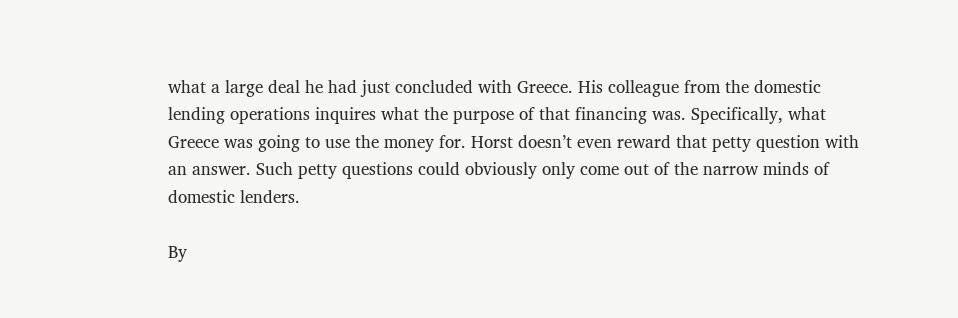what a large deal he had just concluded with Greece. His colleague from the domestic lending operations inquires what the purpose of that financing was. Specifically, what Greece was going to use the money for. Horst doesn’t even reward that petty question with an answer. Such petty questions could obviously only come out of the narrow minds of domestic lenders.

By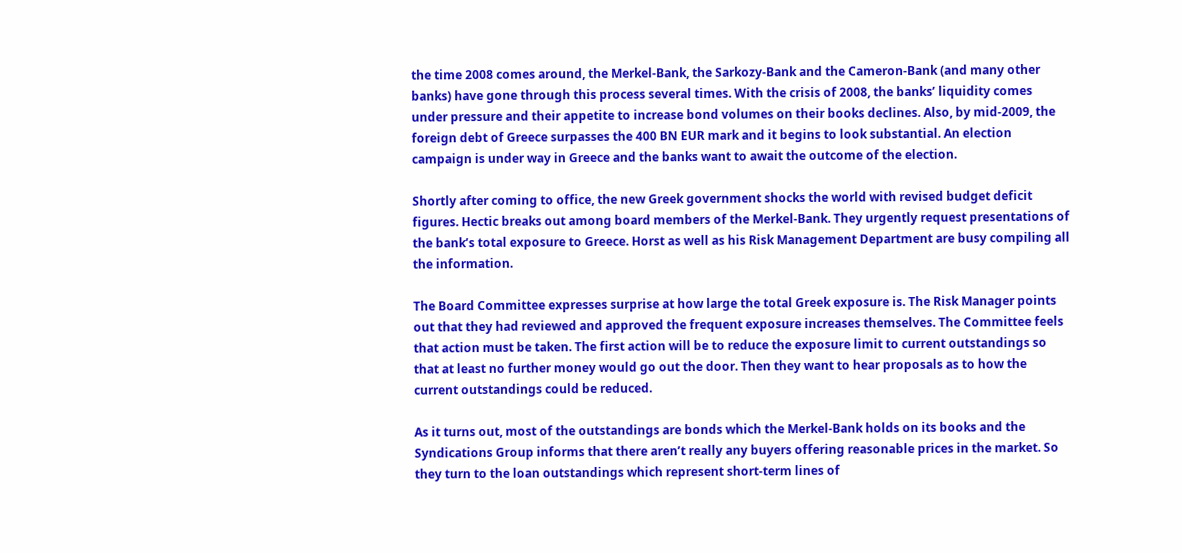the time 2008 comes around, the Merkel-Bank, the Sarkozy-Bank and the Cameron-Bank (and many other banks) have gone through this process several times. With the crisis of 2008, the banks’ liquidity comes under pressure and their appetite to increase bond volumes on their books declines. Also, by mid-2009, the foreign debt of Greece surpasses the 400 BN EUR mark and it begins to look substantial. An election campaign is under way in Greece and the banks want to await the outcome of the election.

Shortly after coming to office, the new Greek government shocks the world with revised budget deficit figures. Hectic breaks out among board members of the Merkel-Bank. They urgently request presentations of the bank’s total exposure to Greece. Horst as well as his Risk Management Department are busy compiling all the information.

The Board Committee expresses surprise at how large the total Greek exposure is. The Risk Manager points out that they had reviewed and approved the frequent exposure increases themselves. The Committee feels that action must be taken. The first action will be to reduce the exposure limit to current outstandings so that at least no further money would go out the door. Then they want to hear proposals as to how the current outstandings could be reduced.

As it turns out, most of the outstandings are bonds which the Merkel-Bank holds on its books and the Syndications Group informs that there aren’t really any buyers offering reasonable prices in the market. So they turn to the loan outstandings which represent short-term lines of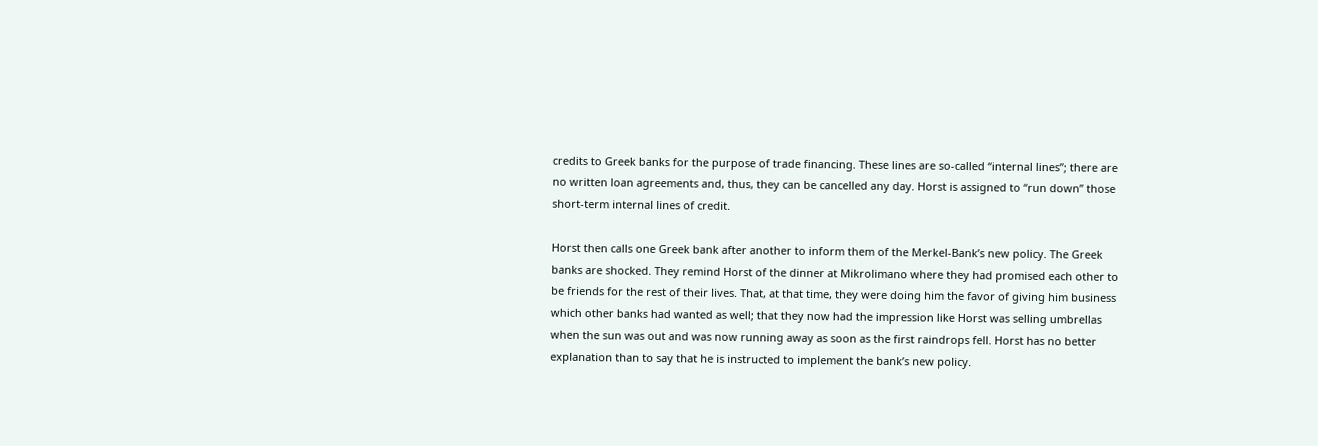credits to Greek banks for the purpose of trade financing. These lines are so-called “internal lines”; there are no written loan agreements and, thus, they can be cancelled any day. Horst is assigned to “run down” those short-term internal lines of credit.

Horst then calls one Greek bank after another to inform them of the Merkel-Bank’s new policy. The Greek banks are shocked. They remind Horst of the dinner at Mikrolimano where they had promised each other to be friends for the rest of their lives. That, at that time, they were doing him the favor of giving him business which other banks had wanted as well; that they now had the impression like Horst was selling umbrellas when the sun was out and was now running away as soon as the first raindrops fell. Horst has no better explanation than to say that he is instructed to implement the bank’s new policy.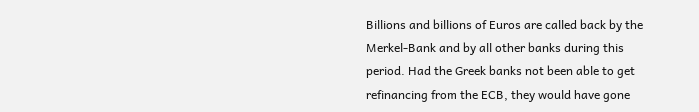Billions and billions of Euros are called back by the Merkel-Bank and by all other banks during this period. Had the Greek banks not been able to get refinancing from the ECB, they would have gone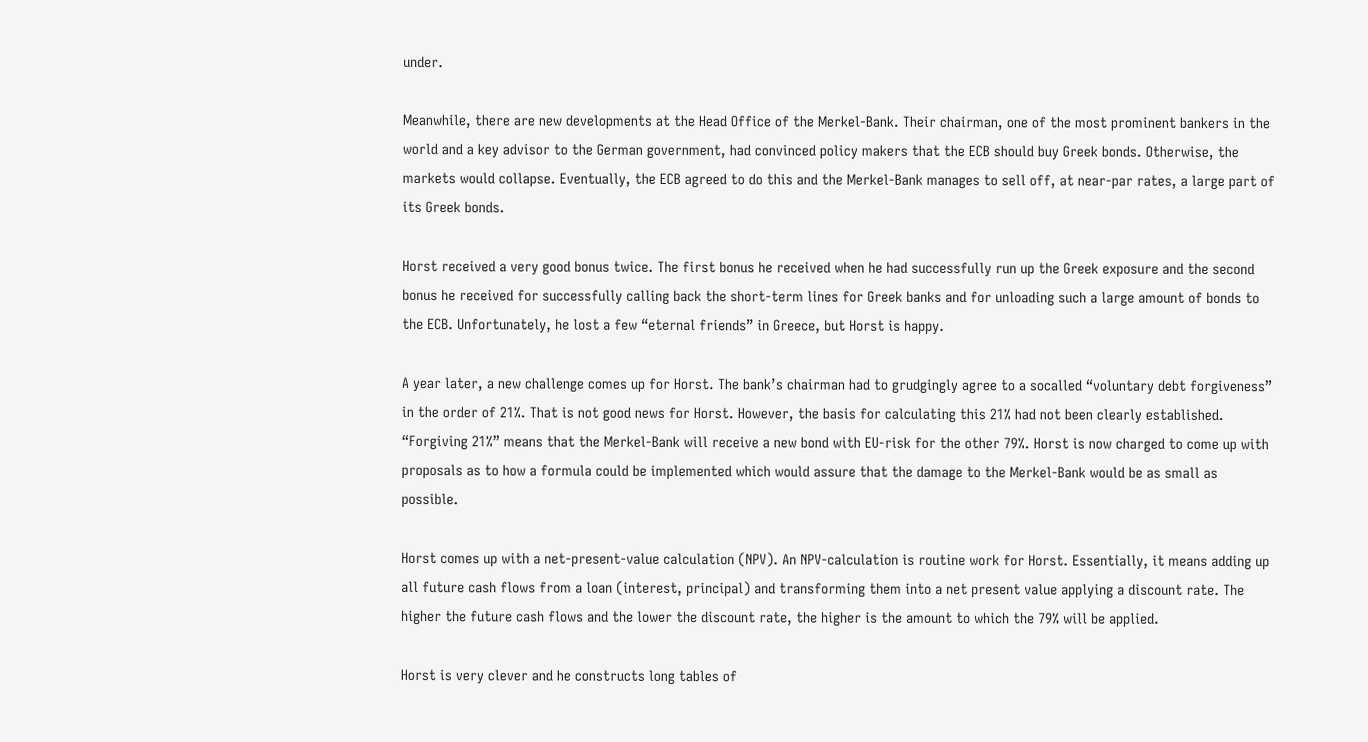under.

Meanwhile, there are new developments at the Head Office of the Merkel-Bank. Their chairman, one of the most prominent bankers in the world and a key advisor to the German government, had convinced policy makers that the ECB should buy Greek bonds. Otherwise, the markets would collapse. Eventually, the ECB agreed to do this and the Merkel-Bank manages to sell off, at near-par rates, a large part of its Greek bonds.

Horst received a very good bonus twice. The first bonus he received when he had successfully run up the Greek exposure and the second bonus he received for successfully calling back the short-term lines for Greek banks and for unloading such a large amount of bonds to the ECB. Unfortunately, he lost a few “eternal friends” in Greece, but Horst is happy.

A year later, a new challenge comes up for Horst. The bank’s chairman had to grudgingly agree to a socalled “voluntary debt forgiveness” in the order of 21%. That is not good news for Horst. However, the basis for calculating this 21% had not been clearly established. “Forgiving 21%” means that the Merkel-Bank will receive a new bond with EU-risk for the other 79%. Horst is now charged to come up with proposals as to how a formula could be implemented which would assure that the damage to the Merkel-Bank would be as small as possible.

Horst comes up with a net-present-value calculation (NPV). An NPV-calculation is routine work for Horst. Essentially, it means adding up all future cash flows from a loan (interest, principal) and transforming them into a net present value applying a discount rate. The higher the future cash flows and the lower the discount rate, the higher is the amount to which the 79% will be applied.

Horst is very clever and he constructs long tables of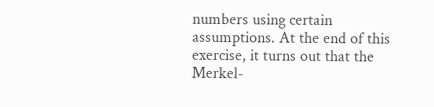numbers using certain assumptions. At the end of this exercise, it turns out that the Merkel-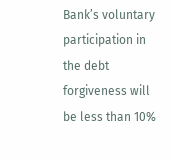Bank’s voluntary participation in the debt forgiveness will be less than 10%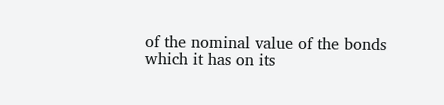of the nominal value of the bonds which it has on its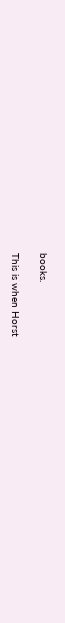books.

This is when Horst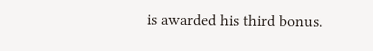is awarded his third bonus.